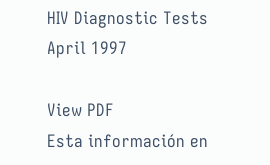HIV Diagnostic Tests
April 1997

View PDF
Esta información en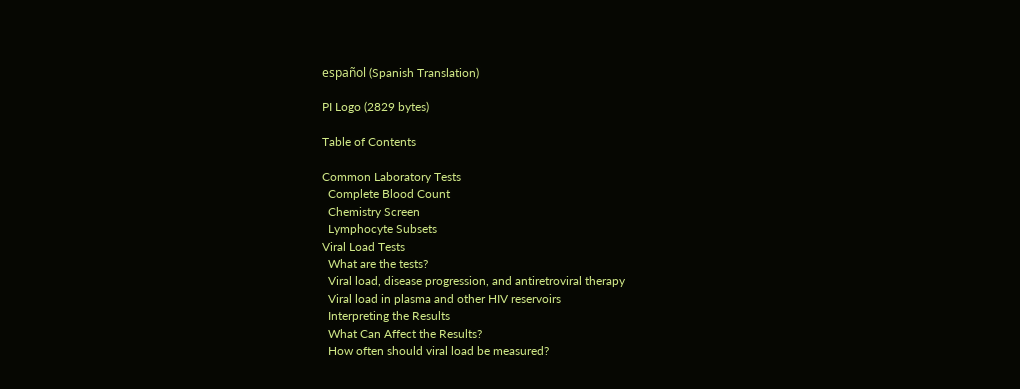español (Spanish Translation)

PI Logo (2829 bytes)

Table of Contents

Common Laboratory Tests
  Complete Blood Count
  Chemistry Screen
  Lymphocyte Subsets
Viral Load Tests
  What are the tests?
  Viral load, disease progression, and antiretroviral therapy
  Viral load in plasma and other HIV reservoirs
  Interpreting the Results
  What Can Affect the Results?
  How often should viral load be measured?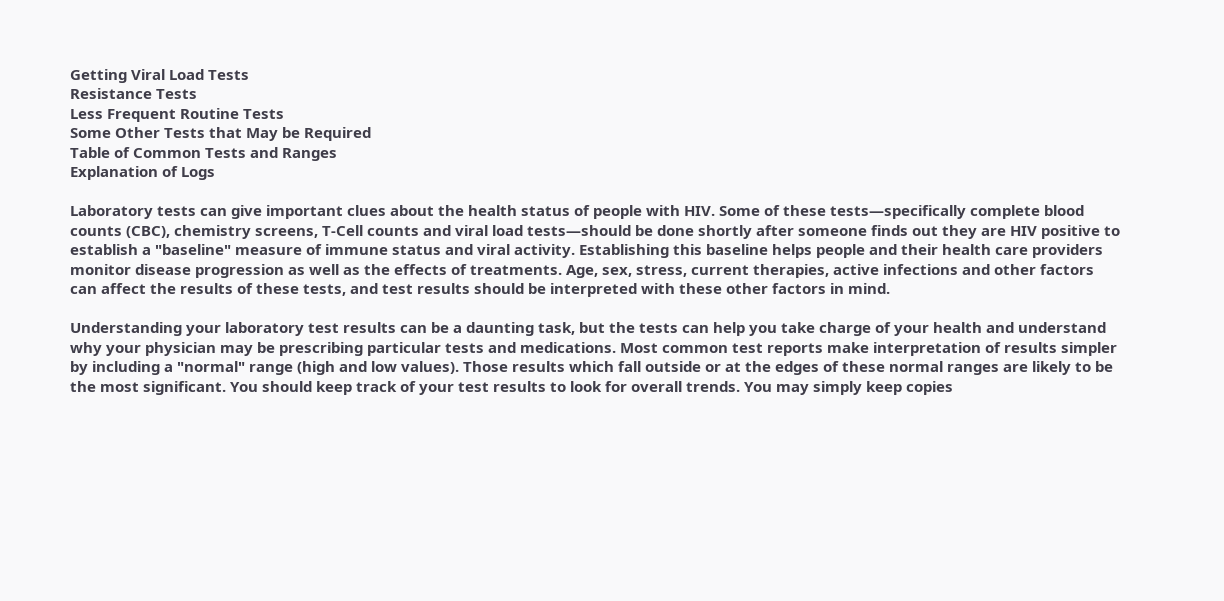Getting Viral Load Tests
Resistance Tests
Less Frequent Routine Tests
Some Other Tests that May be Required
Table of Common Tests and Ranges
Explanation of Logs

Laboratory tests can give important clues about the health status of people with HIV. Some of these tests—specifically complete blood counts (CBC), chemistry screens, T-Cell counts and viral load tests—should be done shortly after someone finds out they are HIV positive to establish a "baseline" measure of immune status and viral activity. Establishing this baseline helps people and their health care providers monitor disease progression as well as the effects of treatments. Age, sex, stress, current therapies, active infections and other factors can affect the results of these tests, and test results should be interpreted with these other factors in mind.

Understanding your laboratory test results can be a daunting task, but the tests can help you take charge of your health and understand why your physician may be prescribing particular tests and medications. Most common test reports make interpretation of results simpler by including a "normal" range (high and low values). Those results which fall outside or at the edges of these normal ranges are likely to be the most significant. You should keep track of your test results to look for overall trends. You may simply keep copies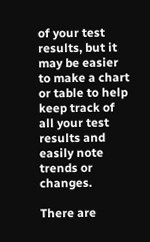of your test results, but it may be easier to make a chart or table to help keep track of all your test results and easily note trends or changes.

There are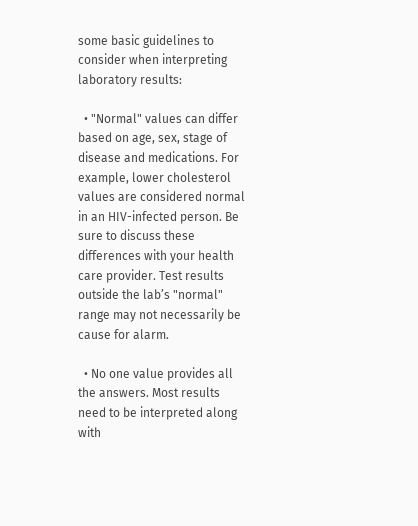some basic guidelines to consider when interpreting laboratory results:

  • "Normal" values can differ based on age, sex, stage of disease and medications. For example, lower cholesterol values are considered normal in an HIV-infected person. Be sure to discuss these differences with your health care provider. Test results outside the lab’s "normal" range may not necessarily be cause for alarm.

  • No one value provides all the answers. Most results need to be interpreted along with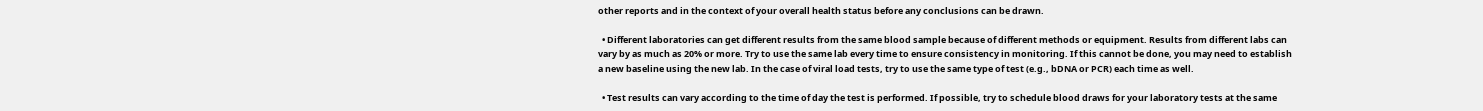other reports and in the context of your overall health status before any conclusions can be drawn.

  • Different laboratories can get different results from the same blood sample because of different methods or equipment. Results from different labs can vary by as much as 20% or more. Try to use the same lab every time to ensure consistency in monitoring. If this cannot be done, you may need to establish a new baseline using the new lab. In the case of viral load tests, try to use the same type of test (e.g., bDNA or PCR) each time as well.

  • Test results can vary according to the time of day the test is performed. If possible, try to schedule blood draws for your laboratory tests at the same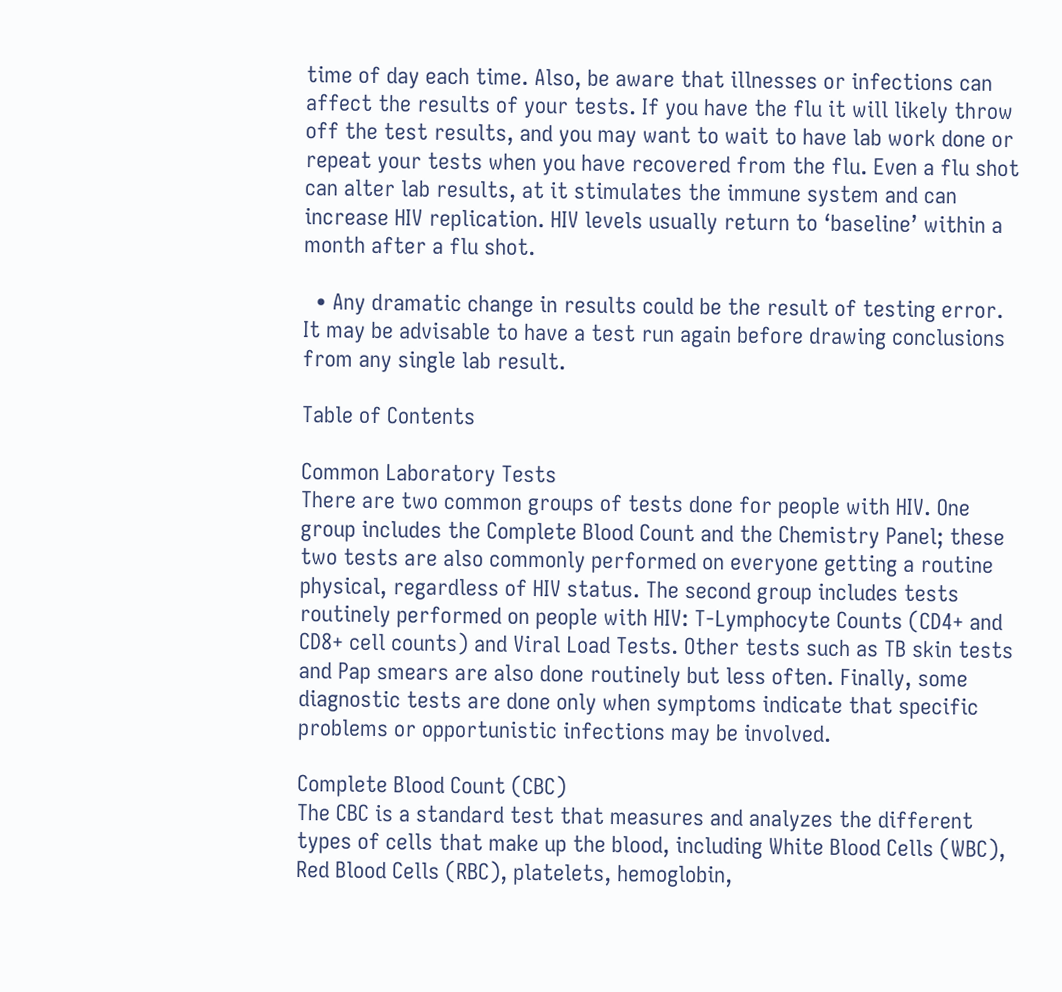time of day each time. Also, be aware that illnesses or infections can affect the results of your tests. If you have the flu it will likely throw off the test results, and you may want to wait to have lab work done or repeat your tests when you have recovered from the flu. Even a flu shot can alter lab results, at it stimulates the immune system and can increase HIV replication. HIV levels usually return to ‘baseline’ within a month after a flu shot.

  • Any dramatic change in results could be the result of testing error. It may be advisable to have a test run again before drawing conclusions from any single lab result.

Table of Contents

Common Laboratory Tests
There are two common groups of tests done for people with HIV. One group includes the Complete Blood Count and the Chemistry Panel; these two tests are also commonly performed on everyone getting a routine physical, regardless of HIV status. The second group includes tests routinely performed on people with HIV: T-Lymphocyte Counts (CD4+ and CD8+ cell counts) and Viral Load Tests. Other tests such as TB skin tests and Pap smears are also done routinely but less often. Finally, some diagnostic tests are done only when symptoms indicate that specific problems or opportunistic infections may be involved.

Complete Blood Count (CBC)
The CBC is a standard test that measures and analyzes the different types of cells that make up the blood, including White Blood Cells (WBC), Red Blood Cells (RBC), platelets, hemoglobin,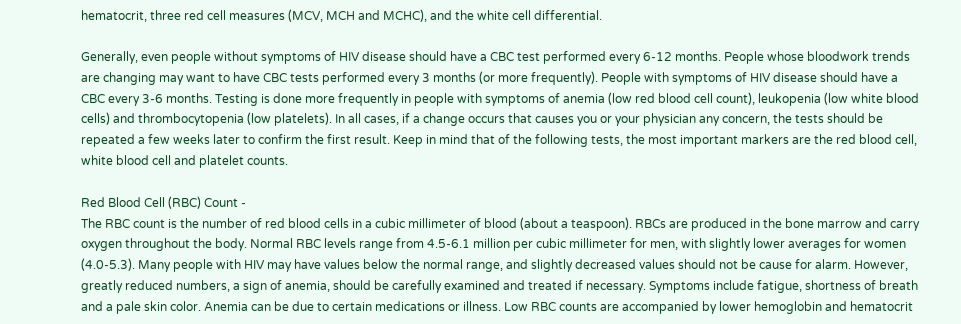hematocrit, three red cell measures (MCV, MCH and MCHC), and the white cell differential.

Generally, even people without symptoms of HIV disease should have a CBC test performed every 6-12 months. People whose bloodwork trends are changing may want to have CBC tests performed every 3 months (or more frequently). People with symptoms of HIV disease should have a CBC every 3-6 months. Testing is done more frequently in people with symptoms of anemia (low red blood cell count), leukopenia (low white blood cells) and thrombocytopenia (low platelets). In all cases, if a change occurs that causes you or your physician any concern, the tests should be repeated a few weeks later to confirm the first result. Keep in mind that of the following tests, the most important markers are the red blood cell, white blood cell and platelet counts.

Red Blood Cell (RBC) Count -
The RBC count is the number of red blood cells in a cubic millimeter of blood (about a teaspoon). RBCs are produced in the bone marrow and carry oxygen throughout the body. Normal RBC levels range from 4.5-6.1 million per cubic millimeter for men, with slightly lower averages for women (4.0-5.3). Many people with HIV may have values below the normal range, and slightly decreased values should not be cause for alarm. However, greatly reduced numbers, a sign of anemia, should be carefully examined and treated if necessary. Symptoms include fatigue, shortness of breath and a pale skin color. Anemia can be due to certain medications or illness. Low RBC counts are accompanied by lower hemoglobin and hematocrit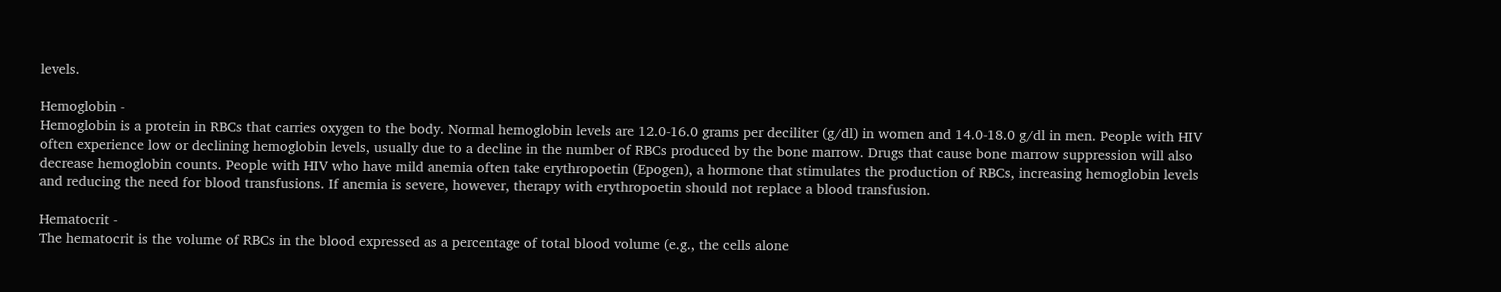levels.

Hemoglobin -
Hemoglobin is a protein in RBCs that carries oxygen to the body. Normal hemoglobin levels are 12.0-16.0 grams per deciliter (g/dl) in women and 14.0-18.0 g/dl in men. People with HIV often experience low or declining hemoglobin levels, usually due to a decline in the number of RBCs produced by the bone marrow. Drugs that cause bone marrow suppression will also decrease hemoglobin counts. People with HIV who have mild anemia often take erythropoetin (Epogen), a hormone that stimulates the production of RBCs, increasing hemoglobin levels and reducing the need for blood transfusions. If anemia is severe, however, therapy with erythropoetin should not replace a blood transfusion.

Hematocrit -
The hematocrit is the volume of RBCs in the blood expressed as a percentage of total blood volume (e.g., the cells alone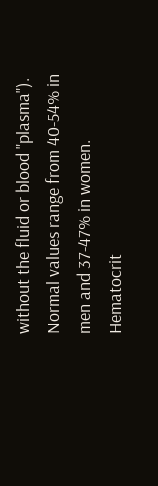without the fluid or blood "plasma"). Normal values range from 40-54% in men and 37-47% in women. Hematocrit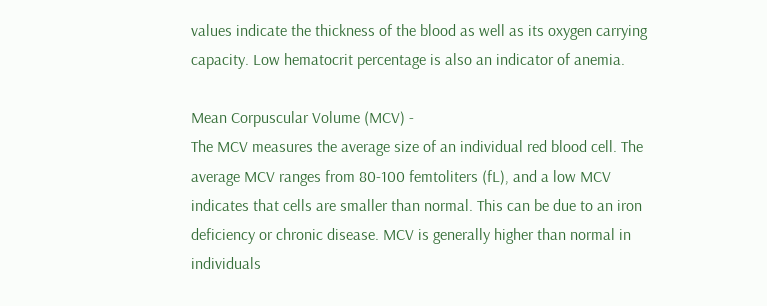values indicate the thickness of the blood as well as its oxygen carrying capacity. Low hematocrit percentage is also an indicator of anemia.

Mean Corpuscular Volume (MCV) -
The MCV measures the average size of an individual red blood cell. The average MCV ranges from 80-100 femtoliters (fL), and a low MCV indicates that cells are smaller than normal. This can be due to an iron deficiency or chronic disease. MCV is generally higher than normal in individuals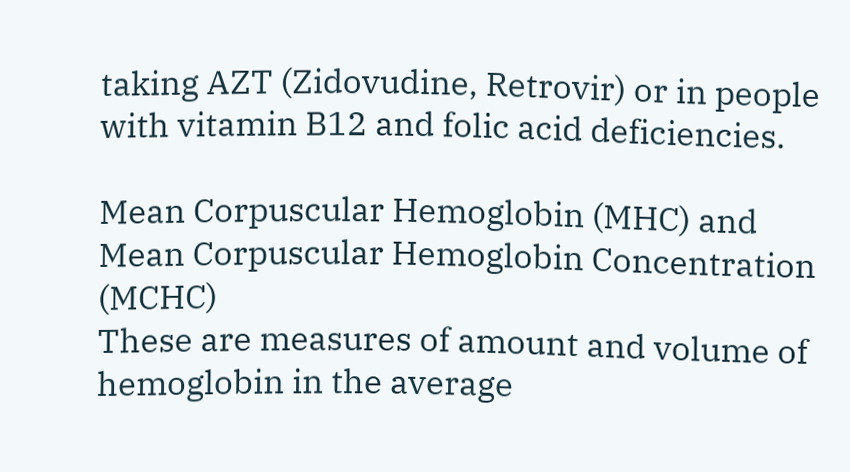taking AZT (Zidovudine, Retrovir) or in people with vitamin B12 and folic acid deficiencies.

Mean Corpuscular Hemoglobin (MHC) and
Mean Corpuscular Hemoglobin Concentration (MCHC)
These are measures of amount and volume of hemoglobin in the average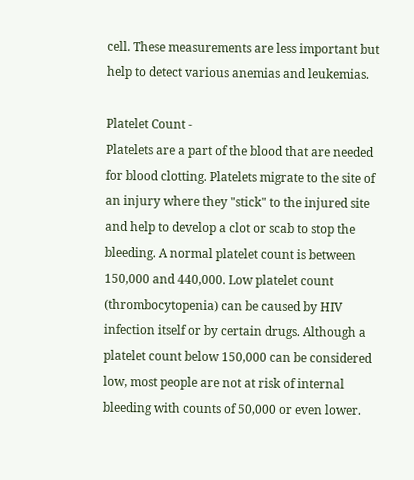cell. These measurements are less important but help to detect various anemias and leukemias.

Platelet Count -
Platelets are a part of the blood that are needed for blood clotting. Platelets migrate to the site of an injury where they "stick" to the injured site and help to develop a clot or scab to stop the bleeding. A normal platelet count is between 150,000 and 440,000. Low platelet count (thrombocytopenia) can be caused by HIV infection itself or by certain drugs. Although a platelet count below 150,000 can be considered low, most people are not at risk of internal bleeding with counts of 50,000 or even lower.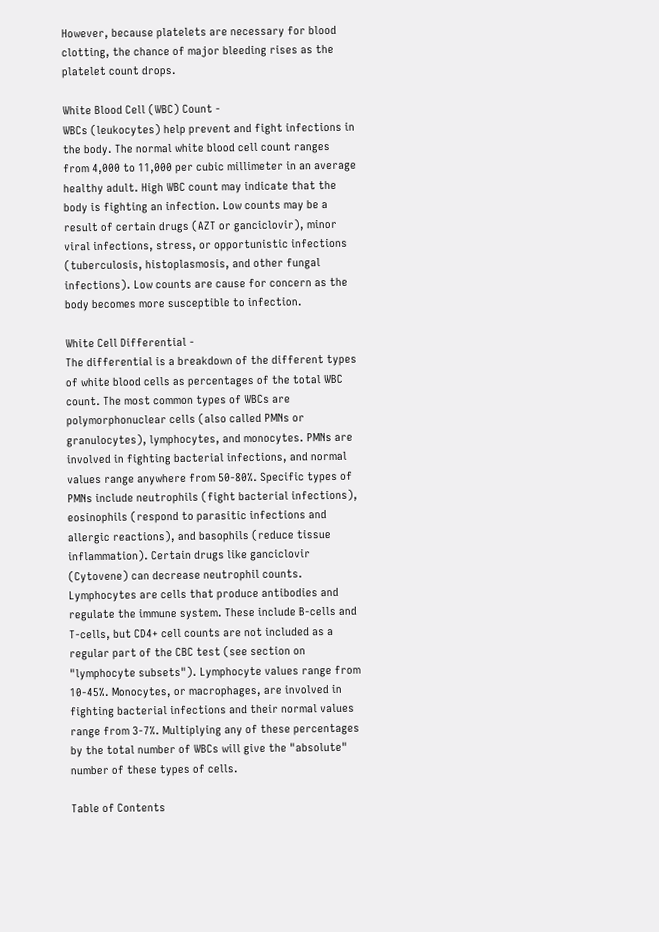However, because platelets are necessary for blood clotting, the chance of major bleeding rises as the platelet count drops.

White Blood Cell (WBC) Count -
WBCs (leukocytes) help prevent and fight infections in the body. The normal white blood cell count ranges from 4,000 to 11,000 per cubic millimeter in an average healthy adult. High WBC count may indicate that the body is fighting an infection. Low counts may be a result of certain drugs (AZT or ganciclovir), minor viral infections, stress, or opportunistic infections (tuberculosis, histoplasmosis, and other fungal infections). Low counts are cause for concern as the body becomes more susceptible to infection.

White Cell Differential -
The differential is a breakdown of the different types of white blood cells as percentages of the total WBC count. The most common types of WBCs are polymorphonuclear cells (also called PMNs or granulocytes), lymphocytes, and monocytes. PMNs are involved in fighting bacterial infections, and normal values range anywhere from 50-80%. Specific types of PMNs include neutrophils (fight bacterial infections), eosinophils (respond to parasitic infections and allergic reactions), and basophils (reduce tissue inflammation). Certain drugs like ganciclovir (Cytovene) can decrease neutrophil counts. Lymphocytes are cells that produce antibodies and regulate the immune system. These include B-cells and T-cells, but CD4+ cell counts are not included as a regular part of the CBC test (see section on "lymphocyte subsets"). Lymphocyte values range from 10-45%. Monocytes, or macrophages, are involved in fighting bacterial infections and their normal values range from 3-7%. Multiplying any of these percentages by the total number of WBCs will give the "absolute" number of these types of cells.

Table of Contents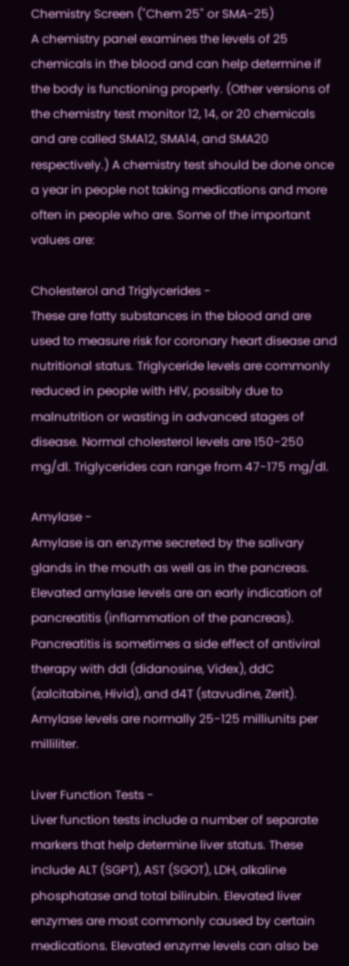Chemistry Screen ("Chem 25" or SMA-25)
A chemistry panel examines the levels of 25 chemicals in the blood and can help determine if the body is functioning properly. (Other versions of the chemistry test monitor 12, 14, or 20 chemicals and are called SMA12, SMA14, and SMA20 respectively.) A chemistry test should be done once a year in people not taking medications and more often in people who are. Some of the important values are:

Cholesterol and Triglycerides -
These are fatty substances in the blood and are used to measure risk for coronary heart disease and nutritional status. Triglyceride levels are commonly reduced in people with HIV, possibly due to malnutrition or wasting in advanced stages of disease. Normal cholesterol levels are 150-250 mg/dl. Triglycerides can range from 47-175 mg/dl.

Amylase -
Amylase is an enzyme secreted by the salivary glands in the mouth as well as in the pancreas. Elevated amylase levels are an early indication of pancreatitis (inflammation of the pancreas). Pancreatitis is sometimes a side effect of antiviral therapy with ddI (didanosine, Videx), ddC (zalcitabine, Hivid), and d4T (stavudine, Zerit). Amylase levels are normally 25-125 milliunits per milliliter.

Liver Function Tests -
Liver function tests include a number of separate markers that help determine liver status. These include ALT (SGPT), AST (SGOT), LDH, alkaline phosphatase and total bilirubin. Elevated liver enzymes are most commonly caused by certain medications. Elevated enzyme levels can also be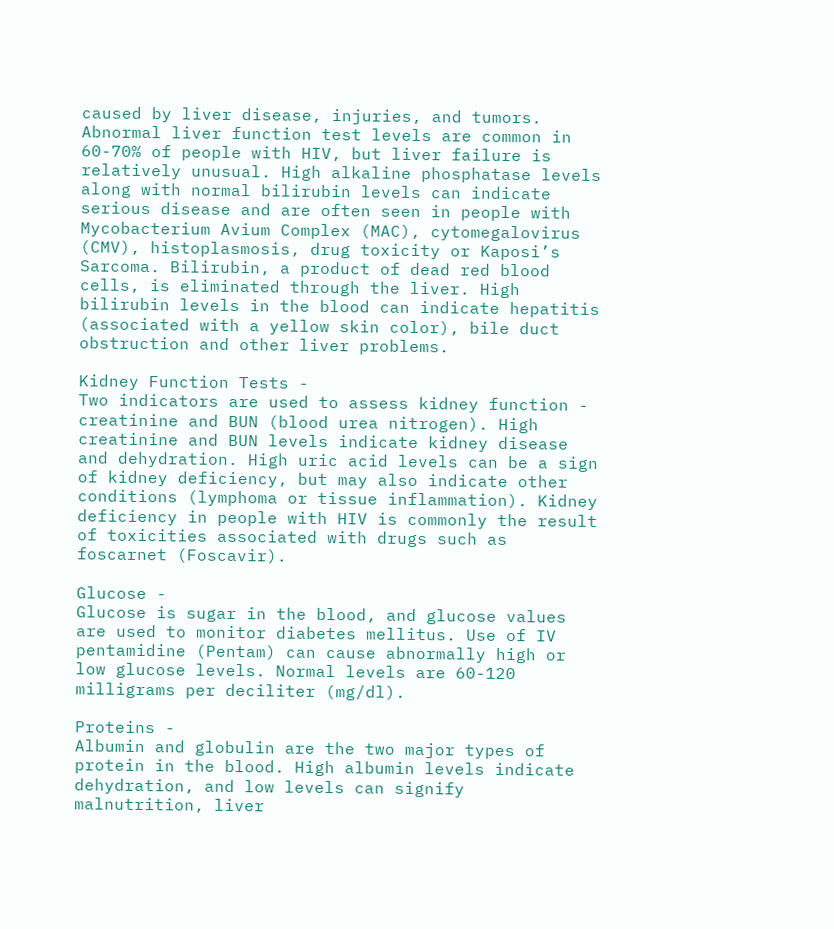caused by liver disease, injuries, and tumors. Abnormal liver function test levels are common in 60-70% of people with HIV, but liver failure is relatively unusual. High alkaline phosphatase levels along with normal bilirubin levels can indicate serious disease and are often seen in people with Mycobacterium Avium Complex (MAC), cytomegalovirus (CMV), histoplasmosis, drug toxicity or Kaposi’s Sarcoma. Bilirubin, a product of dead red blood cells, is eliminated through the liver. High bilirubin levels in the blood can indicate hepatitis (associated with a yellow skin color), bile duct obstruction and other liver problems.

Kidney Function Tests -
Two indicators are used to assess kidney function - creatinine and BUN (blood urea nitrogen). High creatinine and BUN levels indicate kidney disease and dehydration. High uric acid levels can be a sign of kidney deficiency, but may also indicate other conditions (lymphoma or tissue inflammation). Kidney deficiency in people with HIV is commonly the result of toxicities associated with drugs such as foscarnet (Foscavir).

Glucose -
Glucose is sugar in the blood, and glucose values are used to monitor diabetes mellitus. Use of IV pentamidine (Pentam) can cause abnormally high or low glucose levels. Normal levels are 60-120 milligrams per deciliter (mg/dl).

Proteins -
Albumin and globulin are the two major types of protein in the blood. High albumin levels indicate dehydration, and low levels can signify malnutrition, liver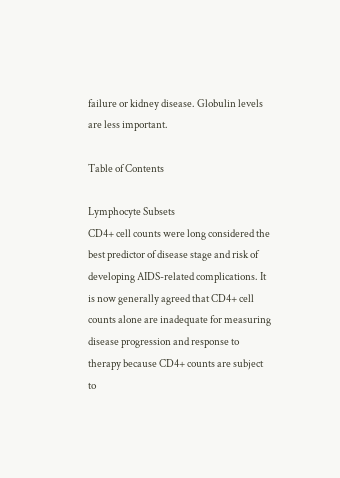failure or kidney disease. Globulin levels are less important.

Table of Contents

Lymphocyte Subsets
CD4+ cell counts were long considered the best predictor of disease stage and risk of developing AIDS-related complications. It is now generally agreed that CD4+ cell counts alone are inadequate for measuring disease progression and response to therapy because CD4+ counts are subject to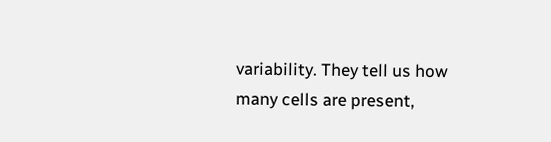variability. They tell us how many cells are present,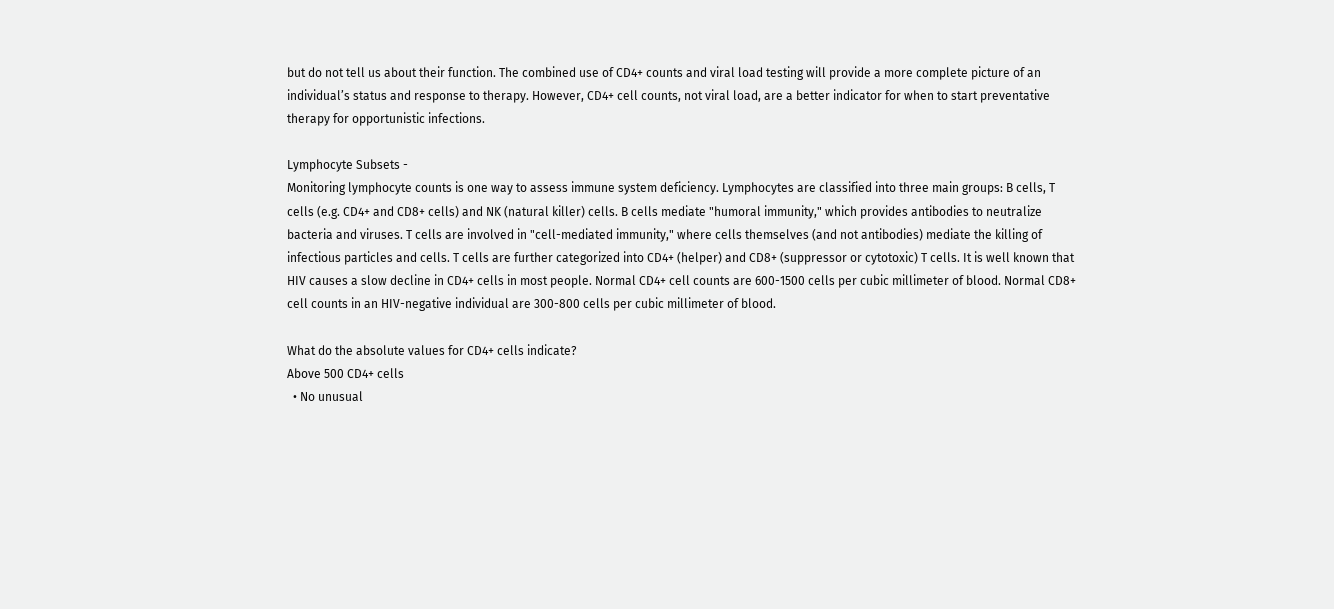but do not tell us about their function. The combined use of CD4+ counts and viral load testing will provide a more complete picture of an individual’s status and response to therapy. However, CD4+ cell counts, not viral load, are a better indicator for when to start preventative therapy for opportunistic infections.

Lymphocyte Subsets -
Monitoring lymphocyte counts is one way to assess immune system deficiency. Lymphocytes are classified into three main groups: B cells, T cells (e.g. CD4+ and CD8+ cells) and NK (natural killer) cells. B cells mediate "humoral immunity," which provides antibodies to neutralize bacteria and viruses. T cells are involved in "cell-mediated immunity," where cells themselves (and not antibodies) mediate the killing of infectious particles and cells. T cells are further categorized into CD4+ (helper) and CD8+ (suppressor or cytotoxic) T cells. It is well known that HIV causes a slow decline in CD4+ cells in most people. Normal CD4+ cell counts are 600-1500 cells per cubic millimeter of blood. Normal CD8+ cell counts in an HIV-negative individual are 300-800 cells per cubic millimeter of blood.

What do the absolute values for CD4+ cells indicate?
Above 500 CD4+ cells
  • No unusual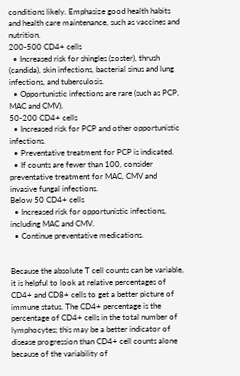conditions likely. Emphasize good health habits and health care maintenance, such as vaccines and nutrition.
200-500 CD4+ cells
  • Increased risk for shingles (zoster), thrush (candida), skin infections, bacterial sinus and lung infections, and tuberculosis.
  • Opportunistic infections are rare (such as PCP, MAC and CMV).
50-200 CD4+ cells
  • Increased risk for PCP and other opportunistic infections.
  • Preventative treatment for PCP is indicated.
  • If counts are fewer than 100, consider preventative treatment for MAC, CMV and invasive fungal infections.
Below 50 CD4+ cells
  • Increased risk for opportunistic infections, including MAC and CMV.
  • Continue preventative medications.


Because the absolute T cell counts can be variable, it is helpful to look at relative percentages of CD4+ and CD8+ cells to get a better picture of immune status. The CD4+ percentage is the percentage of CD4+ cells in the total number of lymphocytes; this may be a better indicator of disease progression than CD4+ cell counts alone because of the variability of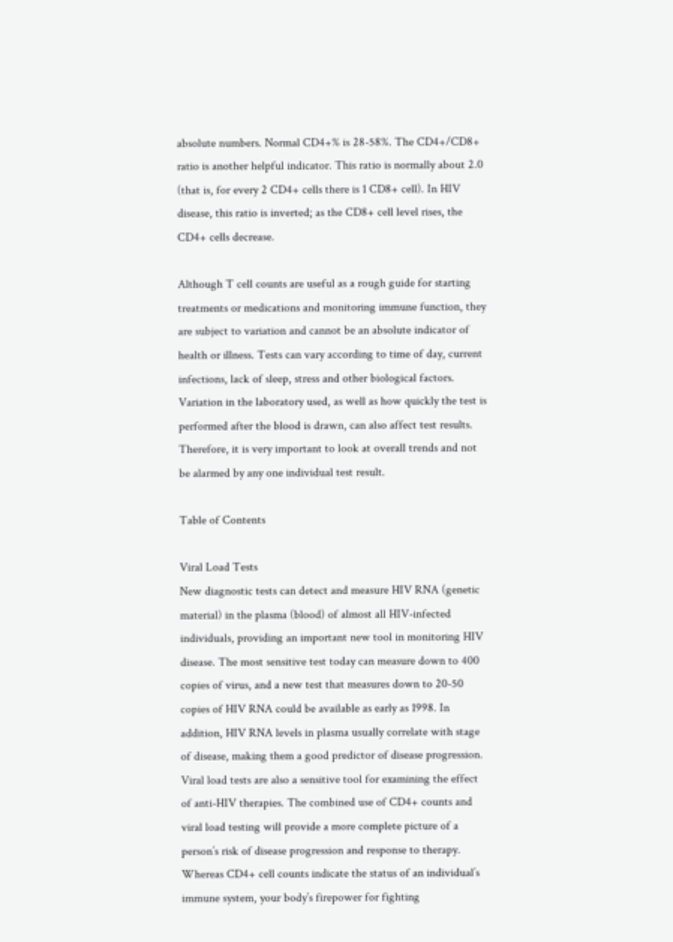absolute numbers. Normal CD4+% is 28-58%. The CD4+/CD8+ ratio is another helpful indicator. This ratio is normally about 2.0 (that is, for every 2 CD4+ cells there is 1 CD8+ cell). In HIV disease, this ratio is inverted; as the CD8+ cell level rises, the CD4+ cells decrease.

Although T cell counts are useful as a rough guide for starting treatments or medications and monitoring immune function, they are subject to variation and cannot be an absolute indicator of health or illness. Tests can vary according to time of day, current infections, lack of sleep, stress and other biological factors. Variation in the laboratory used, as well as how quickly the test is performed after the blood is drawn, can also affect test results. Therefore, it is very important to look at overall trends and not be alarmed by any one individual test result.

Table of Contents

Viral Load Tests
New diagnostic tests can detect and measure HIV RNA (genetic material) in the plasma (blood) of almost all HIV-infected individuals, providing an important new tool in monitoring HIV disease. The most sensitive test today can measure down to 400 copies of virus, and a new test that measures down to 20-50 copies of HIV RNA could be available as early as 1998. In addition, HIV RNA levels in plasma usually correlate with stage of disease, making them a good predictor of disease progression. Viral load tests are also a sensitive tool for examining the effect of anti-HIV therapies. The combined use of CD4+ counts and viral load testing will provide a more complete picture of a person’s risk of disease progression and response to therapy. Whereas CD4+ cell counts indicate the status of an individual’s immune system, your body’s firepower for fighting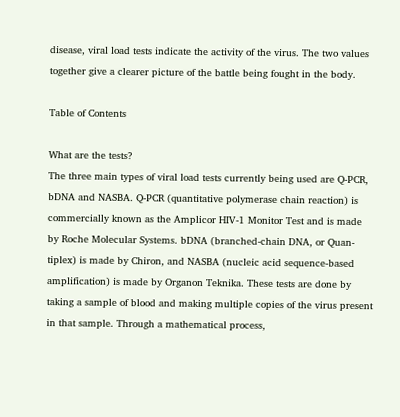disease, viral load tests indicate the activity of the virus. The two values together give a clearer picture of the battle being fought in the body.

Table of Contents

What are the tests?
The three main types of viral load tests currently being used are Q-PCR, bDNA and NASBA. Q-PCR (quantitative polymerase chain reaction) is commercially known as the Amplicor HIV-1 Monitor Test and is made by Roche Molecular Systems. bDNA (branched-chain DNA, or Quan- tiplex) is made by Chiron, and NASBA (nucleic acid sequence-based amplification) is made by Organon Teknika. These tests are done by taking a sample of blood and making multiple copies of the virus present in that sample. Through a mathematical process,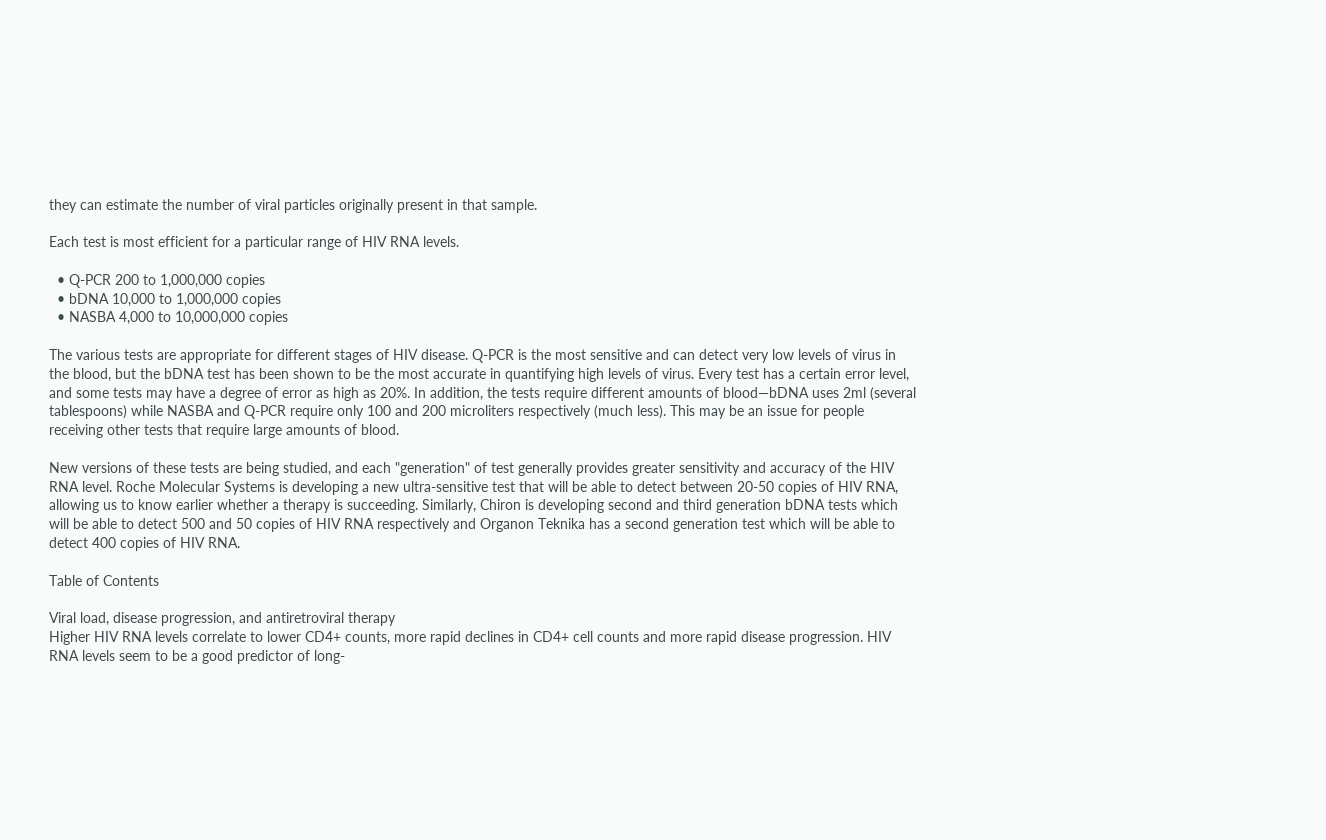they can estimate the number of viral particles originally present in that sample.

Each test is most efficient for a particular range of HIV RNA levels.

  • Q-PCR 200 to 1,000,000 copies
  • bDNA 10,000 to 1,000,000 copies
  • NASBA 4,000 to 10,000,000 copies

The various tests are appropriate for different stages of HIV disease. Q-PCR is the most sensitive and can detect very low levels of virus in the blood, but the bDNA test has been shown to be the most accurate in quantifying high levels of virus. Every test has a certain error level, and some tests may have a degree of error as high as 20%. In addition, the tests require different amounts of blood—bDNA uses 2ml (several tablespoons) while NASBA and Q-PCR require only 100 and 200 microliters respectively (much less). This may be an issue for people receiving other tests that require large amounts of blood.

New versions of these tests are being studied, and each "generation" of test generally provides greater sensitivity and accuracy of the HIV RNA level. Roche Molecular Systems is developing a new ultra-sensitive test that will be able to detect between 20-50 copies of HIV RNA, allowing us to know earlier whether a therapy is succeeding. Similarly, Chiron is developing second and third generation bDNA tests which will be able to detect 500 and 50 copies of HIV RNA respectively and Organon Teknika has a second generation test which will be able to detect 400 copies of HIV RNA.

Table of Contents

Viral load, disease progression, and antiretroviral therapy
Higher HIV RNA levels correlate to lower CD4+ counts, more rapid declines in CD4+ cell counts and more rapid disease progression. HIV RNA levels seem to be a good predictor of long-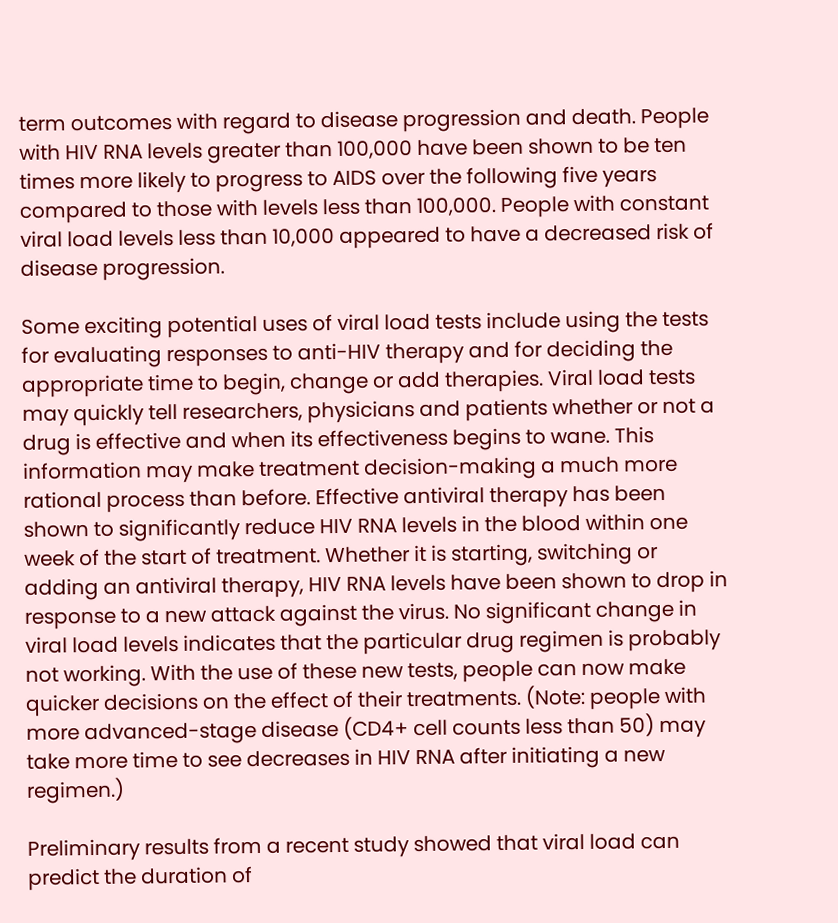term outcomes with regard to disease progression and death. People with HIV RNA levels greater than 100,000 have been shown to be ten times more likely to progress to AIDS over the following five years compared to those with levels less than 100,000. People with constant viral load levels less than 10,000 appeared to have a decreased risk of disease progression.

Some exciting potential uses of viral load tests include using the tests for evaluating responses to anti-HIV therapy and for deciding the appropriate time to begin, change or add therapies. Viral load tests may quickly tell researchers, physicians and patients whether or not a drug is effective and when its effectiveness begins to wane. This information may make treatment decision-making a much more rational process than before. Effective antiviral therapy has been shown to significantly reduce HIV RNA levels in the blood within one week of the start of treatment. Whether it is starting, switching or adding an antiviral therapy, HIV RNA levels have been shown to drop in response to a new attack against the virus. No significant change in viral load levels indicates that the particular drug regimen is probably not working. With the use of these new tests, people can now make quicker decisions on the effect of their treatments. (Note: people with more advanced-stage disease (CD4+ cell counts less than 50) may take more time to see decreases in HIV RNA after initiating a new regimen.)

Preliminary results from a recent study showed that viral load can predict the duration of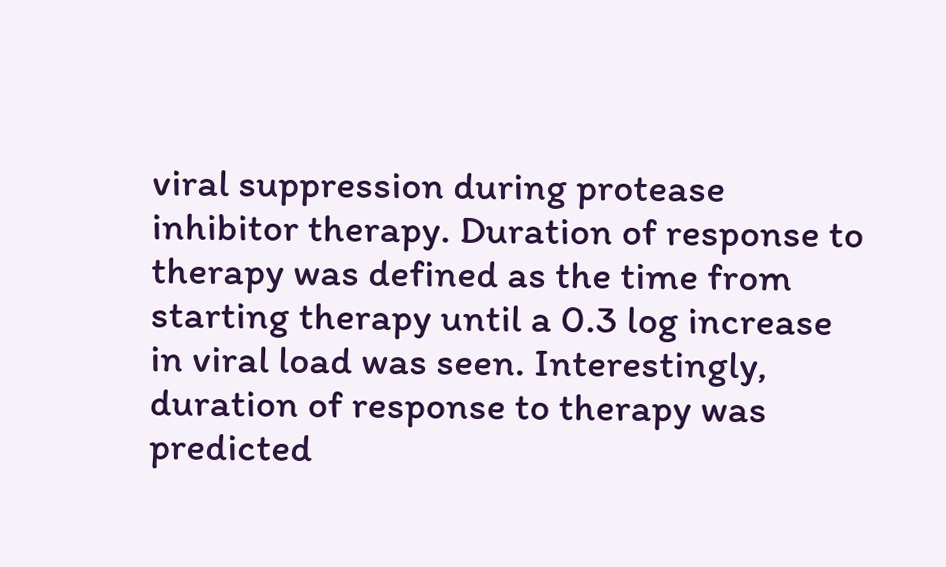viral suppression during protease inhibitor therapy. Duration of response to therapy was defined as the time from starting therapy until a 0.3 log increase in viral load was seen. Interestingly, duration of response to therapy was predicted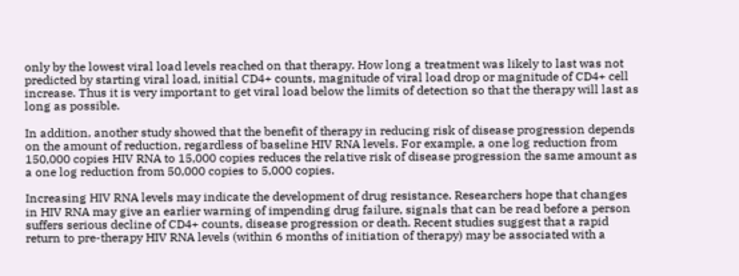only by the lowest viral load levels reached on that therapy. How long a treatment was likely to last was not predicted by starting viral load, initial CD4+ counts, magnitude of viral load drop or magnitude of CD4+ cell increase. Thus it is very important to get viral load below the limits of detection so that the therapy will last as long as possible.

In addition, another study showed that the benefit of therapy in reducing risk of disease progression depends on the amount of reduction, regardless of baseline HIV RNA levels. For example, a one log reduction from 150,000 copies HIV RNA to 15,000 copies reduces the relative risk of disease progression the same amount as a one log reduction from 50,000 copies to 5,000 copies.

Increasing HIV RNA levels may indicate the development of drug resistance. Researchers hope that changes in HIV RNA may give an earlier warning of impending drug failure, signals that can be read before a person suffers serious decline of CD4+ counts, disease progression or death. Recent studies suggest that a rapid return to pre-therapy HIV RNA levels (within 6 months of initiation of therapy) may be associated with a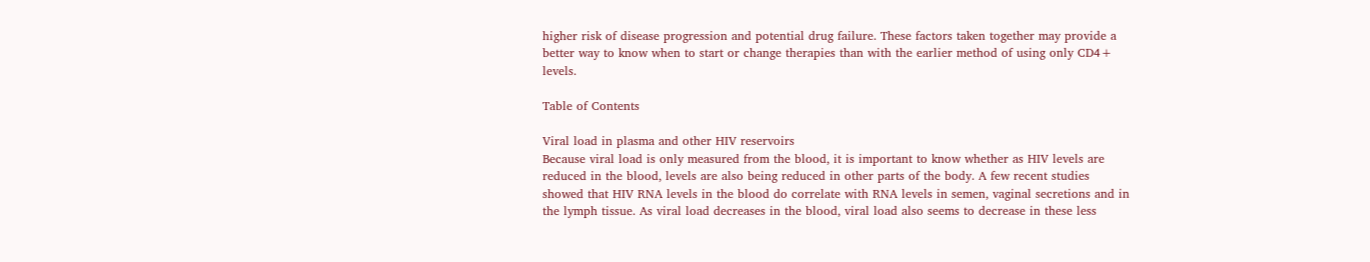higher risk of disease progression and potential drug failure. These factors taken together may provide a better way to know when to start or change therapies than with the earlier method of using only CD4+ levels.

Table of Contents

Viral load in plasma and other HIV reservoirs
Because viral load is only measured from the blood, it is important to know whether as HIV levels are reduced in the blood, levels are also being reduced in other parts of the body. A few recent studies showed that HIV RNA levels in the blood do correlate with RNA levels in semen, vaginal secretions and in the lymph tissue. As viral load decreases in the blood, viral load also seems to decrease in these less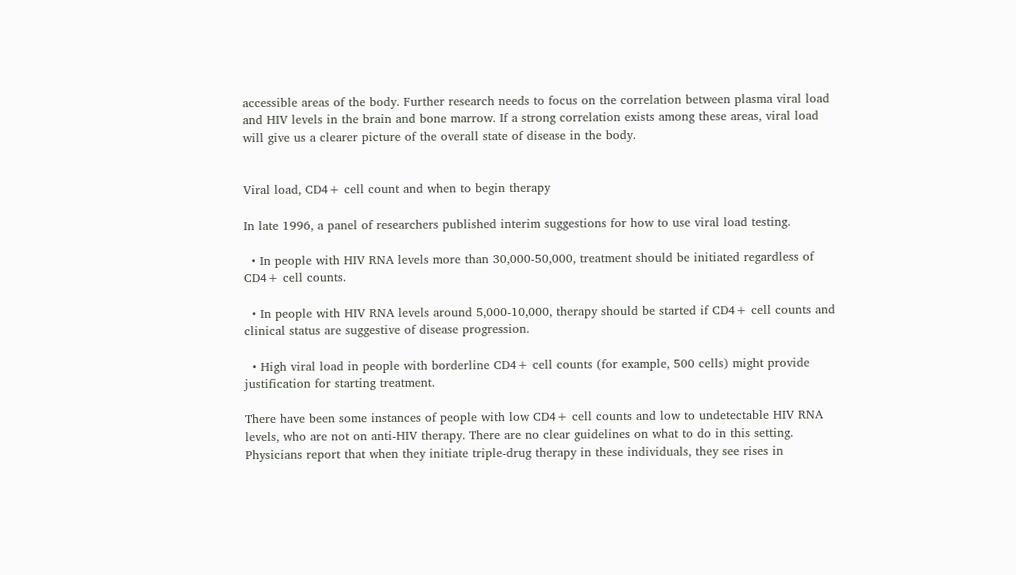accessible areas of the body. Further research needs to focus on the correlation between plasma viral load and HIV levels in the brain and bone marrow. If a strong correlation exists among these areas, viral load will give us a clearer picture of the overall state of disease in the body.


Viral load, CD4+ cell count and when to begin therapy

In late 1996, a panel of researchers published interim suggestions for how to use viral load testing.

  • In people with HIV RNA levels more than 30,000-50,000, treatment should be initiated regardless of CD4+ cell counts.

  • In people with HIV RNA levels around 5,000-10,000, therapy should be started if CD4+ cell counts and clinical status are suggestive of disease progression.

  • High viral load in people with borderline CD4+ cell counts (for example, 500 cells) might provide justification for starting treatment.

There have been some instances of people with low CD4+ cell counts and low to undetectable HIV RNA levels, who are not on anti-HIV therapy. There are no clear guidelines on what to do in this setting. Physicians report that when they initiate triple-drug therapy in these individuals, they see rises in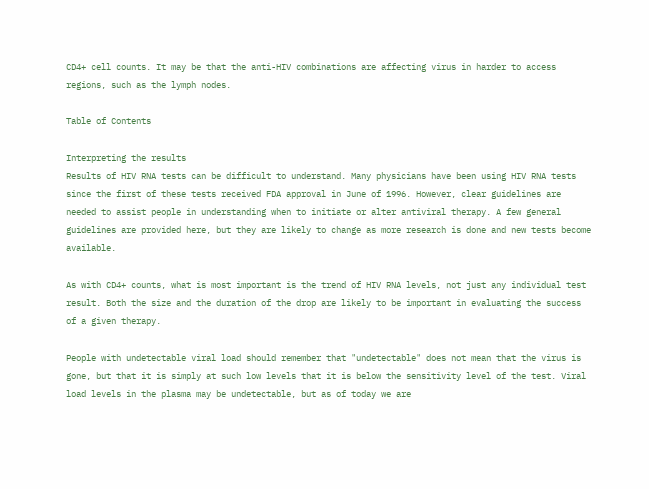CD4+ cell counts. It may be that the anti-HIV combinations are affecting virus in harder to access regions, such as the lymph nodes.

Table of Contents

Interpreting the results
Results of HIV RNA tests can be difficult to understand. Many physicians have been using HIV RNA tests since the first of these tests received FDA approval in June of 1996. However, clear guidelines are needed to assist people in understanding when to initiate or alter antiviral therapy. A few general guidelines are provided here, but they are likely to change as more research is done and new tests become available.

As with CD4+ counts, what is most important is the trend of HIV RNA levels, not just any individual test result. Both the size and the duration of the drop are likely to be important in evaluating the success of a given therapy.

People with undetectable viral load should remember that "undetectable" does not mean that the virus is gone, but that it is simply at such low levels that it is below the sensitivity level of the test. Viral load levels in the plasma may be undetectable, but as of today we are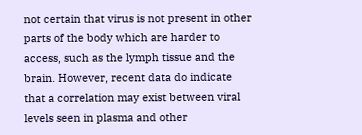not certain that virus is not present in other parts of the body which are harder to access, such as the lymph tissue and the brain. However, recent data do indicate that a correlation may exist between viral levels seen in plasma and other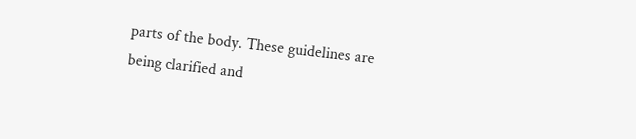parts of the body. These guidelines are being clarified and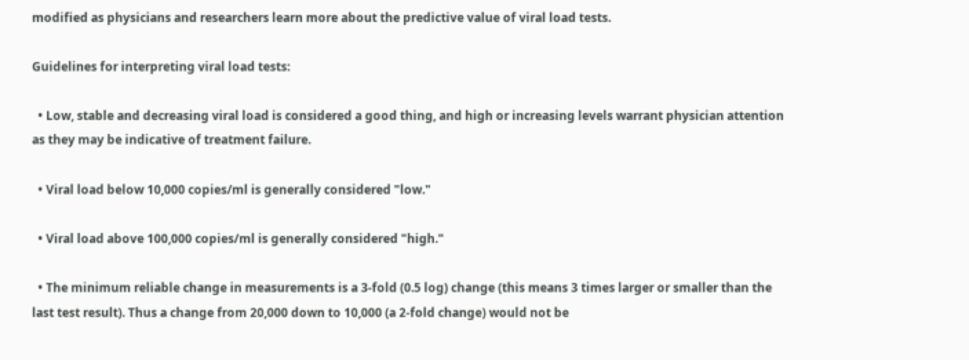modified as physicians and researchers learn more about the predictive value of viral load tests.

Guidelines for interpreting viral load tests:

  • Low, stable and decreasing viral load is considered a good thing, and high or increasing levels warrant physician attention as they may be indicative of treatment failure.

  • Viral load below 10,000 copies/ml is generally considered "low."

  • Viral load above 100,000 copies/ml is generally considered "high."

  • The minimum reliable change in measurements is a 3-fold (0.5 log) change (this means 3 times larger or smaller than the last test result). Thus a change from 20,000 down to 10,000 (a 2-fold change) would not be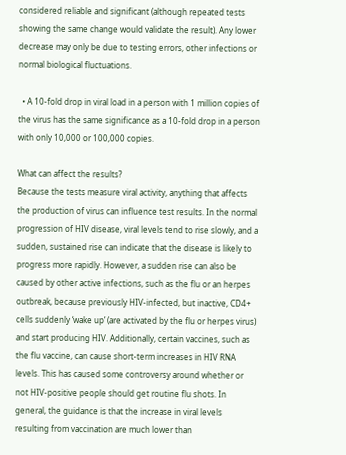considered reliable and significant (although repeated tests showing the same change would validate the result). Any lower decrease may only be due to testing errors, other infections or normal biological fluctuations.

  • A 10-fold drop in viral load in a person with 1 million copies of the virus has the same significance as a 10-fold drop in a person with only 10,000 or 100,000 copies.

What can affect the results?
Because the tests measure viral activity, anything that affects the production of virus can influence test results. In the normal progression of HIV disease, viral levels tend to rise slowly, and a sudden, sustained rise can indicate that the disease is likely to progress more rapidly. However, a sudden rise can also be caused by other active infections, such as the flu or an herpes outbreak, because previously HIV-infected, but inactive, CD4+ cells suddenly ‘wake up’ (are activated by the flu or herpes virus) and start producing HIV. Additionally, certain vaccines, such as the flu vaccine, can cause short-term increases in HIV RNA levels. This has caused some controversy around whether or not HIV-positive people should get routine flu shots. In general, the guidance is that the increase in viral levels resulting from vaccination are much lower than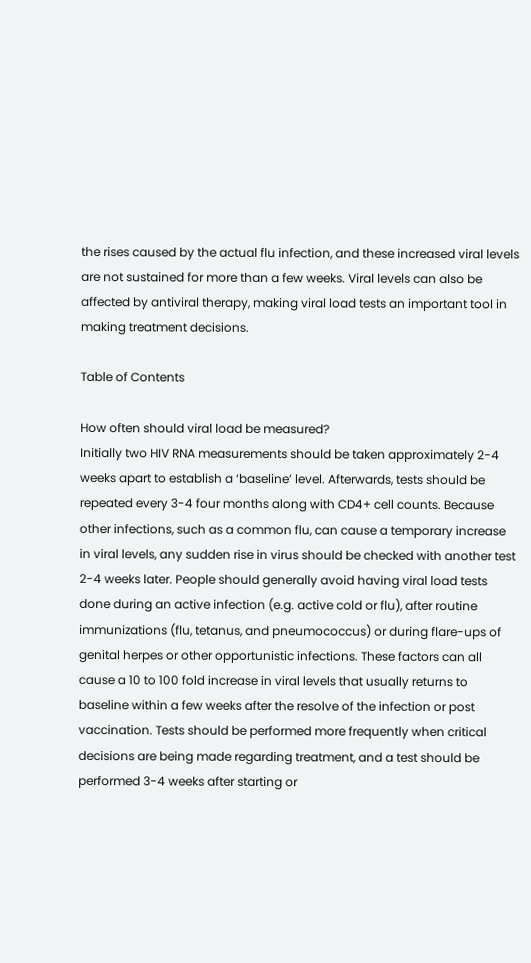the rises caused by the actual flu infection, and these increased viral levels are not sustained for more than a few weeks. Viral levels can also be affected by antiviral therapy, making viral load tests an important tool in making treatment decisions.

Table of Contents

How often should viral load be measured?
Initially two HIV RNA measurements should be taken approximately 2-4 weeks apart to establish a ‘baseline’ level. Afterwards, tests should be repeated every 3-4 four months along with CD4+ cell counts. Because other infections, such as a common flu, can cause a temporary increase in viral levels, any sudden rise in virus should be checked with another test 2-4 weeks later. People should generally avoid having viral load tests done during an active infection (e.g. active cold or flu), after routine immunizations (flu, tetanus, and pneumococcus) or during flare-ups of genital herpes or other opportunistic infections. These factors can all cause a 10 to 100 fold increase in viral levels that usually returns to baseline within a few weeks after the resolve of the infection or post vaccination. Tests should be performed more frequently when critical decisions are being made regarding treatment, and a test should be performed 3-4 weeks after starting or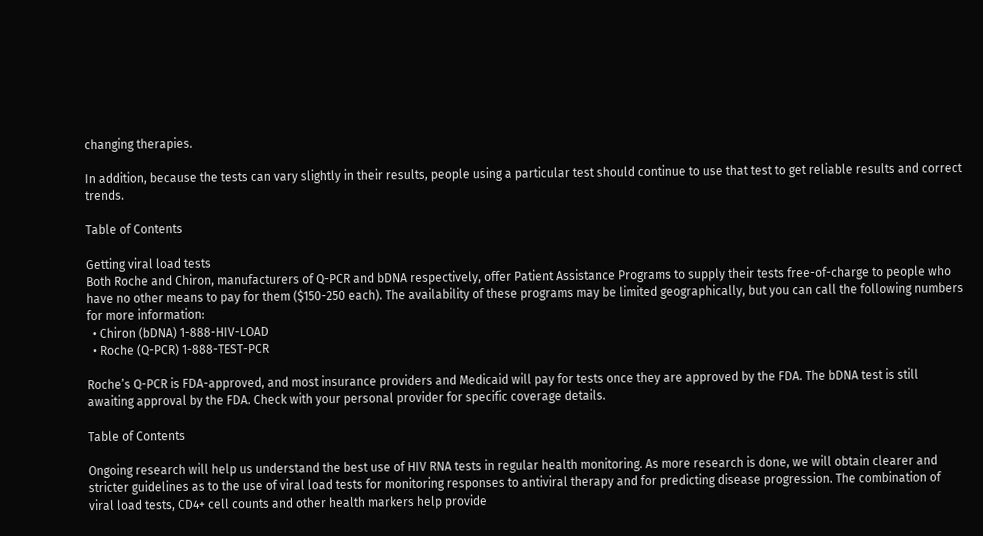changing therapies.

In addition, because the tests can vary slightly in their results, people using a particular test should continue to use that test to get reliable results and correct trends.

Table of Contents

Getting viral load tests
Both Roche and Chiron, manufacturers of Q-PCR and bDNA respectively, offer Patient Assistance Programs to supply their tests free-of-charge to people who have no other means to pay for them ($150-250 each). The availability of these programs may be limited geographically, but you can call the following numbers for more information:
  • Chiron (bDNA) 1-888-HIV-LOAD
  • Roche (Q-PCR) 1-888-TEST-PCR

Roche’s Q-PCR is FDA-approved, and most insurance providers and Medicaid will pay for tests once they are approved by the FDA. The bDNA test is still awaiting approval by the FDA. Check with your personal provider for specific coverage details.

Table of Contents

Ongoing research will help us understand the best use of HIV RNA tests in regular health monitoring. As more research is done, we will obtain clearer and stricter guidelines as to the use of viral load tests for monitoring responses to antiviral therapy and for predicting disease progression. The combination of viral load tests, CD4+ cell counts and other health markers help provide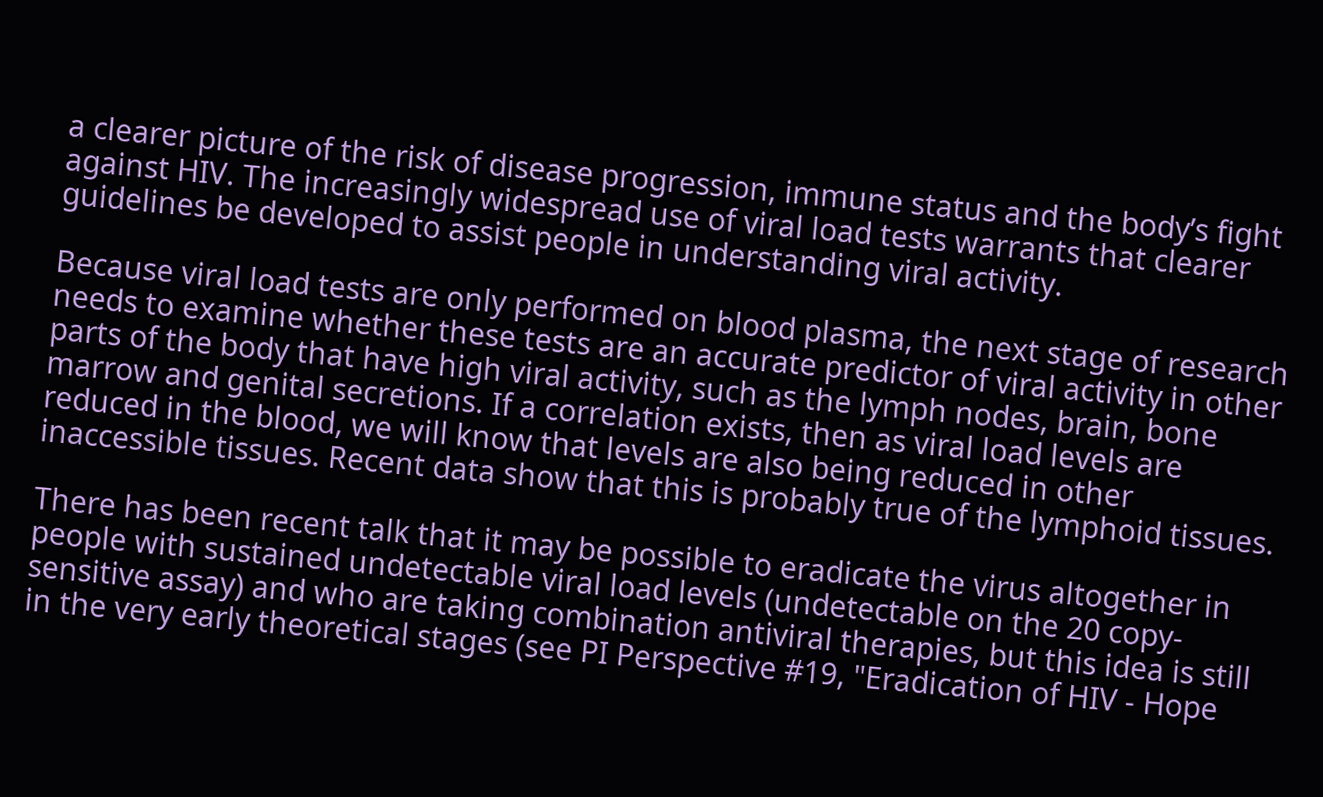a clearer picture of the risk of disease progression, immune status and the body’s fight against HIV. The increasingly widespread use of viral load tests warrants that clearer guidelines be developed to assist people in understanding viral activity.

Because viral load tests are only performed on blood plasma, the next stage of research needs to examine whether these tests are an accurate predictor of viral activity in other parts of the body that have high viral activity, such as the lymph nodes, brain, bone marrow and genital secretions. If a correlation exists, then as viral load levels are reduced in the blood, we will know that levels are also being reduced in other inaccessible tissues. Recent data show that this is probably true of the lymphoid tissues.

There has been recent talk that it may be possible to eradicate the virus altogether in people with sustained undetectable viral load levels (undetectable on the 20 copy-sensitive assay) and who are taking combination antiviral therapies, but this idea is still in the very early theoretical stages (see PI Perspective #19, "Eradication of HIV - Hope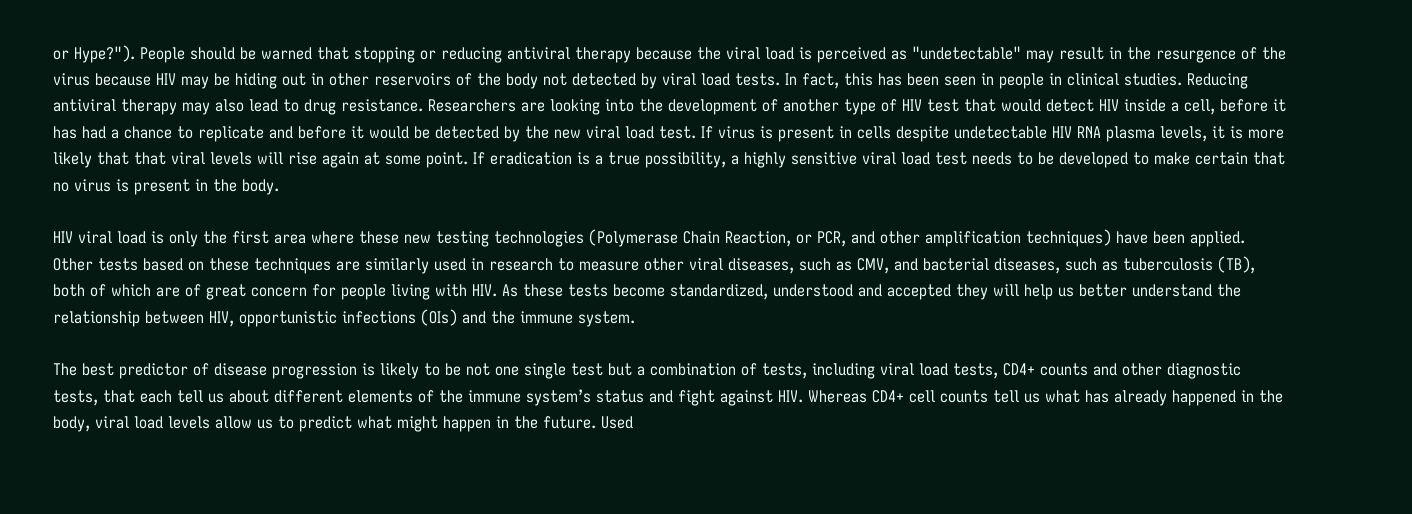or Hype?"). People should be warned that stopping or reducing antiviral therapy because the viral load is perceived as "undetectable" may result in the resurgence of the virus because HIV may be hiding out in other reservoirs of the body not detected by viral load tests. In fact, this has been seen in people in clinical studies. Reducing antiviral therapy may also lead to drug resistance. Researchers are looking into the development of another type of HIV test that would detect HIV inside a cell, before it has had a chance to replicate and before it would be detected by the new viral load test. If virus is present in cells despite undetectable HIV RNA plasma levels, it is more likely that that viral levels will rise again at some point. If eradication is a true possibility, a highly sensitive viral load test needs to be developed to make certain that no virus is present in the body.

HIV viral load is only the first area where these new testing technologies (Polymerase Chain Reaction, or PCR, and other amplification techniques) have been applied. Other tests based on these techniques are similarly used in research to measure other viral diseases, such as CMV, and bacterial diseases, such as tuberculosis (TB), both of which are of great concern for people living with HIV. As these tests become standardized, understood and accepted they will help us better understand the relationship between HIV, opportunistic infections (OIs) and the immune system.

The best predictor of disease progression is likely to be not one single test but a combination of tests, including viral load tests, CD4+ counts and other diagnostic tests, that each tell us about different elements of the immune system’s status and fight against HIV. Whereas CD4+ cell counts tell us what has already happened in the body, viral load levels allow us to predict what might happen in the future. Used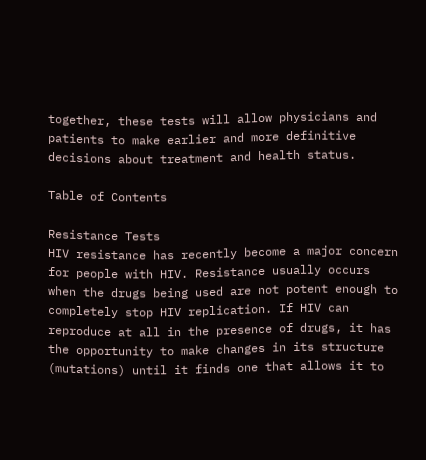together, these tests will allow physicians and patients to make earlier and more definitive decisions about treatment and health status.

Table of Contents

Resistance Tests
HIV resistance has recently become a major concern for people with HIV. Resistance usually occurs when the drugs being used are not potent enough to completely stop HIV replication. If HIV can reproduce at all in the presence of drugs, it has the opportunity to make changes in its structure (mutations) until it finds one that allows it to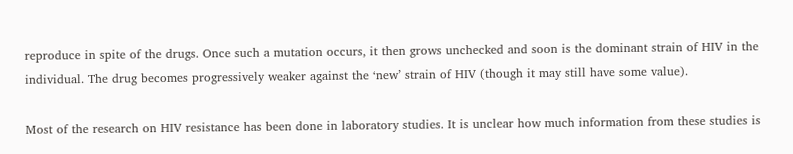reproduce in spite of the drugs. Once such a mutation occurs, it then grows unchecked and soon is the dominant strain of HIV in the individual. The drug becomes progressively weaker against the ‘new’ strain of HIV (though it may still have some value).

Most of the research on HIV resistance has been done in laboratory studies. It is unclear how much information from these studies is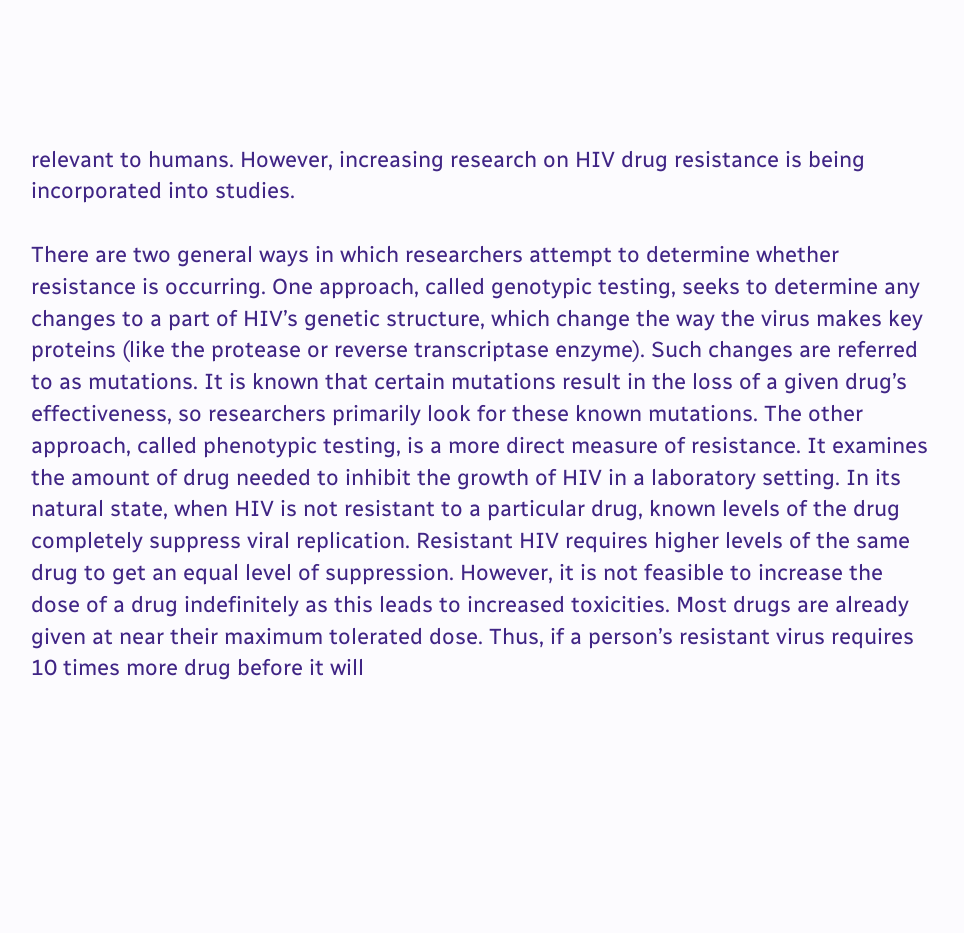relevant to humans. However, increasing research on HIV drug resistance is being incorporated into studies.

There are two general ways in which researchers attempt to determine whether resistance is occurring. One approach, called genotypic testing, seeks to determine any changes to a part of HIV’s genetic structure, which change the way the virus makes key proteins (like the protease or reverse transcriptase enzyme). Such changes are referred to as mutations. It is known that certain mutations result in the loss of a given drug’s effectiveness, so researchers primarily look for these known mutations. The other approach, called phenotypic testing, is a more direct measure of resistance. It examines the amount of drug needed to inhibit the growth of HIV in a laboratory setting. In its natural state, when HIV is not resistant to a particular drug, known levels of the drug completely suppress viral replication. Resistant HIV requires higher levels of the same drug to get an equal level of suppression. However, it is not feasible to increase the dose of a drug indefinitely as this leads to increased toxicities. Most drugs are already given at near their maximum tolerated dose. Thus, if a person’s resistant virus requires 10 times more drug before it will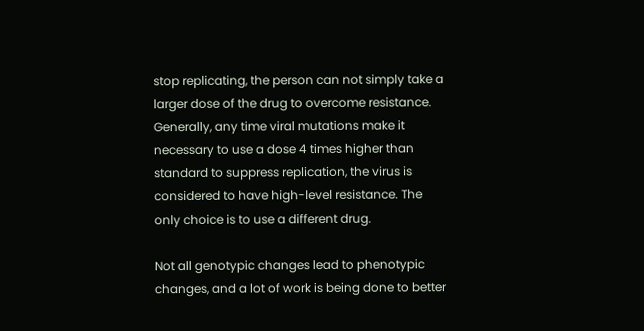stop replicating, the person can not simply take a larger dose of the drug to overcome resistance. Generally, any time viral mutations make it necessary to use a dose 4 times higher than standard to suppress replication, the virus is considered to have high-level resistance. The only choice is to use a different drug.

Not all genotypic changes lead to phenotypic changes, and a lot of work is being done to better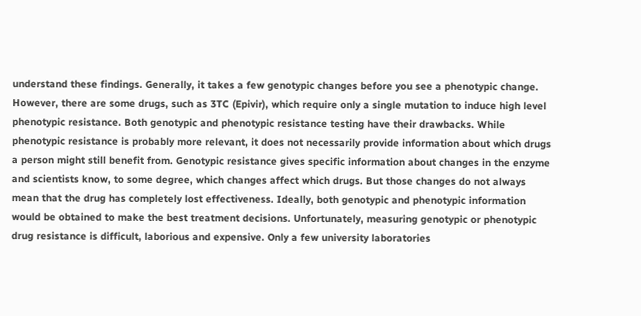understand these findings. Generally, it takes a few genotypic changes before you see a phenotypic change. However, there are some drugs, such as 3TC (Epivir), which require only a single mutation to induce high level phenotypic resistance. Both genotypic and phenotypic resistance testing have their drawbacks. While phenotypic resistance is probably more relevant, it does not necessarily provide information about which drugs a person might still benefit from. Genotypic resistance gives specific information about changes in the enzyme and scientists know, to some degree, which changes affect which drugs. But those changes do not always mean that the drug has completely lost effectiveness. Ideally, both genotypic and phenotypic information would be obtained to make the best treatment decisions. Unfortunately, measuring genotypic or phenotypic drug resistance is difficult, laborious and expensive. Only a few university laboratories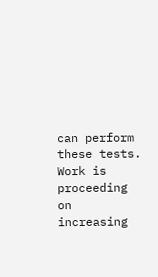can perform these tests. Work is proceeding on increasing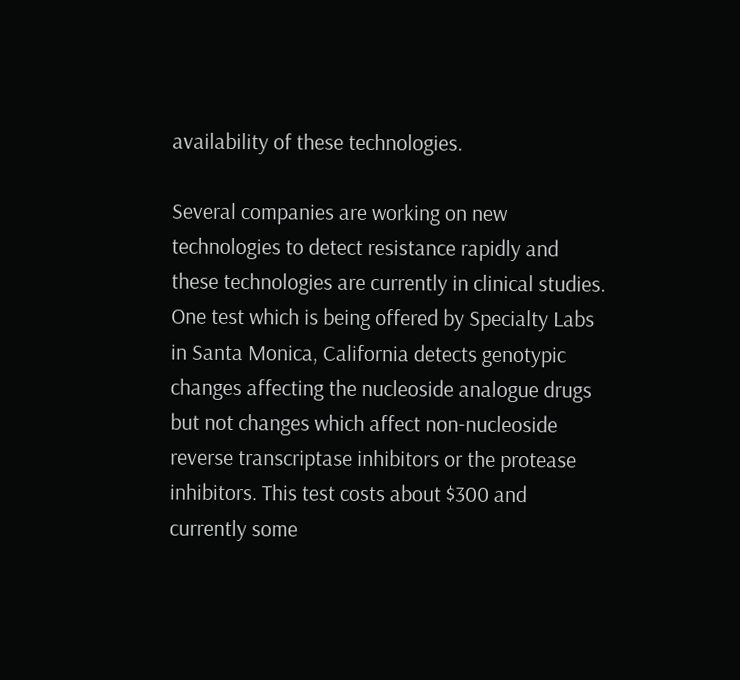availability of these technologies.

Several companies are working on new technologies to detect resistance rapidly and these technologies are currently in clinical studies. One test which is being offered by Specialty Labs in Santa Monica, California detects genotypic changes affecting the nucleoside analogue drugs but not changes which affect non-nucleoside reverse transcriptase inhibitors or the protease inhibitors. This test costs about $300 and currently some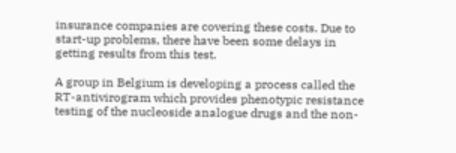insurance companies are covering these costs. Due to start-up problems, there have been some delays in getting results from this test.

A group in Belgium is developing a process called the RT-antivirogram which provides phenotypic resistance testing of the nucleoside analogue drugs and the non-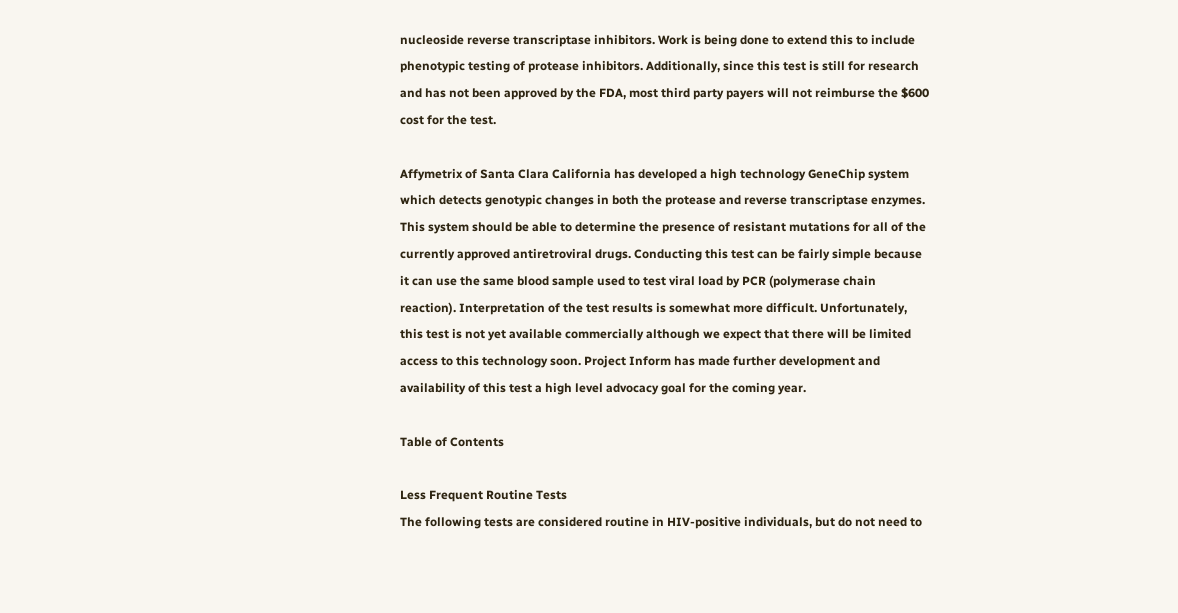nucleoside reverse transcriptase inhibitors. Work is being done to extend this to include phenotypic testing of protease inhibitors. Additionally, since this test is still for research and has not been approved by the FDA, most third party payers will not reimburse the $600 cost for the test.

Affymetrix of Santa Clara California has developed a high technology GeneChip system which detects genotypic changes in both the protease and reverse transcriptase enzymes. This system should be able to determine the presence of resistant mutations for all of the currently approved antiretroviral drugs. Conducting this test can be fairly simple because it can use the same blood sample used to test viral load by PCR (polymerase chain reaction). Interpretation of the test results is somewhat more difficult. Unfortunately, this test is not yet available commercially although we expect that there will be limited access to this technology soon. Project Inform has made further development and availability of this test a high level advocacy goal for the coming year.

Table of Contents

Less Frequent Routine Tests
The following tests are considered routine in HIV-positive individuals, but do not need to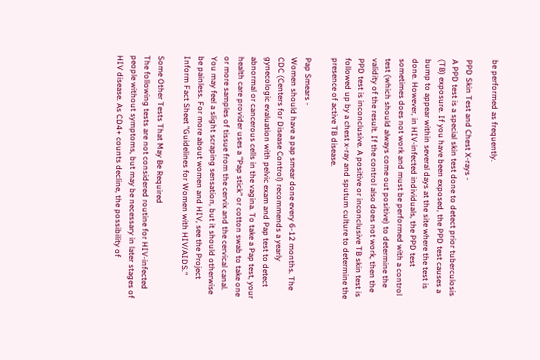be performed as frequently.

PPD Skin Test and Chest X-rays -
A PPD test is a special skin test done to detect prior tuberculosis (TB) exposure. If you have been exposed, the PPD test causes a bump to appear within several days at the site where the test is done. However, in HIV-infected individuals, the PPD test sometimes does not work and must be performed with a control test (which should always come out positive) to determine the validity of the result. If the control also does not work, then the PPD test is inconclusive. A positive or inconclusive TB skin test is followed up by a chest x-ray and sputum culture to determine the presence of active TB disease.

Pap Smears -
Women should have a pap smear done every 6-12 months. The CDC (Centers for Disease Control) recommends a yearly gynecologic evaluation with pelvic exam and Pap test to detect abnormal or cancerous cells in the vagina. To take a Pap test, your health care provider uses a "Pap stick" or cotton swab to take one or more samples of tissue from the cervix and the cervical canal. You may feel a slight scraping sensation, but it should otherwise be painless. For more about women and HIV, see the Project Inform Fact Sheet "Guidelines for Women with HIV/AIDS."

Some Other Tests That May Be Required
The following tests are not considered routine for HIV-infected people without symptoms, but may be necessary in later stages of HIV disease. As CD4+ counts decline, the possibility of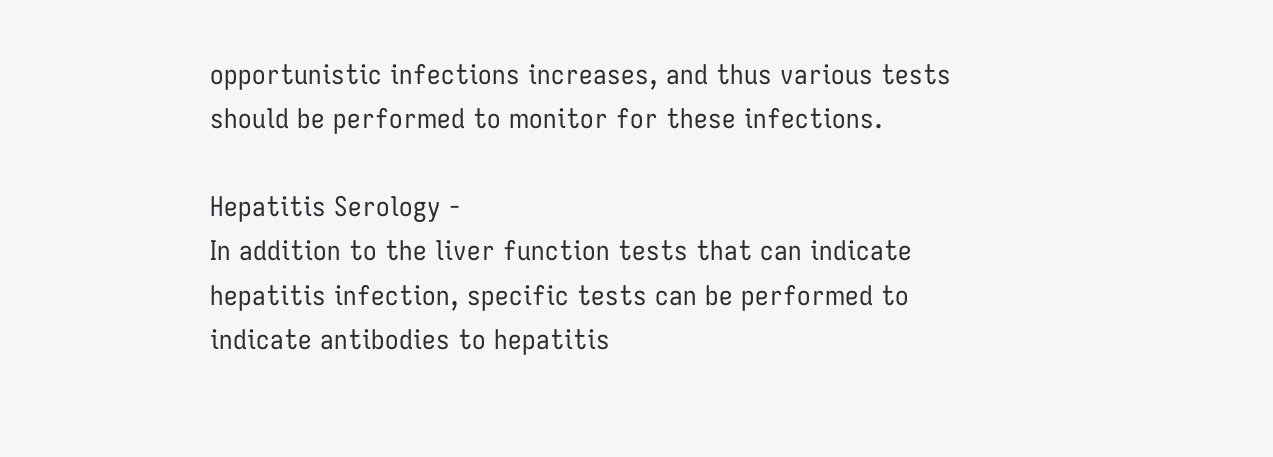opportunistic infections increases, and thus various tests should be performed to monitor for these infections.

Hepatitis Serology -
In addition to the liver function tests that can indicate hepatitis infection, specific tests can be performed to indicate antibodies to hepatitis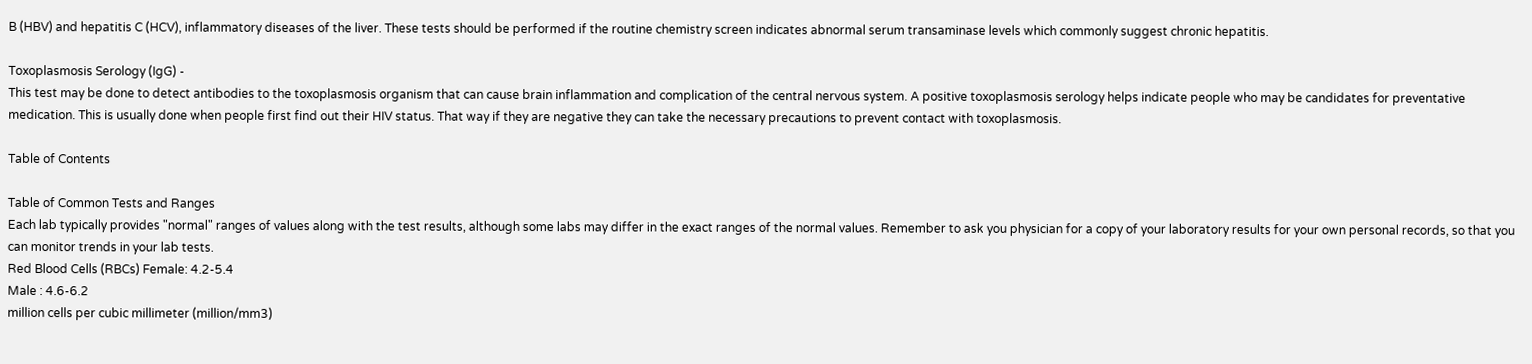B (HBV) and hepatitis C (HCV), inflammatory diseases of the liver. These tests should be performed if the routine chemistry screen indicates abnormal serum transaminase levels which commonly suggest chronic hepatitis.

Toxoplasmosis Serology (IgG) -
This test may be done to detect antibodies to the toxoplasmosis organism that can cause brain inflammation and complication of the central nervous system. A positive toxoplasmosis serology helps indicate people who may be candidates for preventative medication. This is usually done when people first find out their HIV status. That way if they are negative they can take the necessary precautions to prevent contact with toxoplasmosis.

Table of Contents

Table of Common Tests and Ranges
Each lab typically provides "normal" ranges of values along with the test results, although some labs may differ in the exact ranges of the normal values. Remember to ask you physician for a copy of your laboratory results for your own personal records, so that you can monitor trends in your lab tests.
Red Blood Cells (RBCs) Female: 4.2-5.4
Male : 4.6-6.2
million cells per cubic millimeter (million/mm3)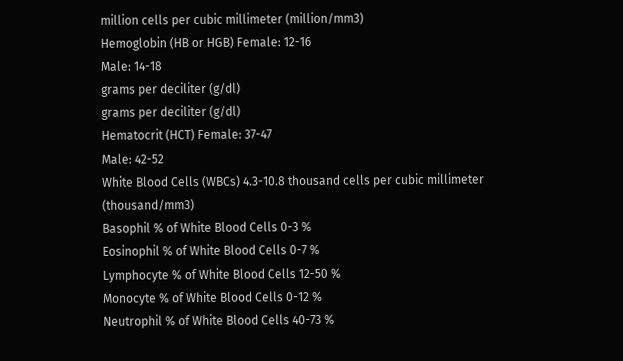million cells per cubic millimeter (million/mm3)
Hemoglobin (HB or HGB) Female: 12-16
Male: 14-18
grams per deciliter (g/dl)
grams per deciliter (g/dl)
Hematocrit (HCT) Female: 37-47
Male: 42-52
White Blood Cells (WBCs) 4.3-10.8 thousand cells per cubic millimeter (thousand/mm3)
Basophil % of White Blood Cells 0-3 %
Eosinophil % of White Blood Cells 0-7 %
Lymphocyte % of White Blood Cells 12-50 %
Monocyte % of White Blood Cells 0-12 %
Neutrophil % of White Blood Cells 40-73 %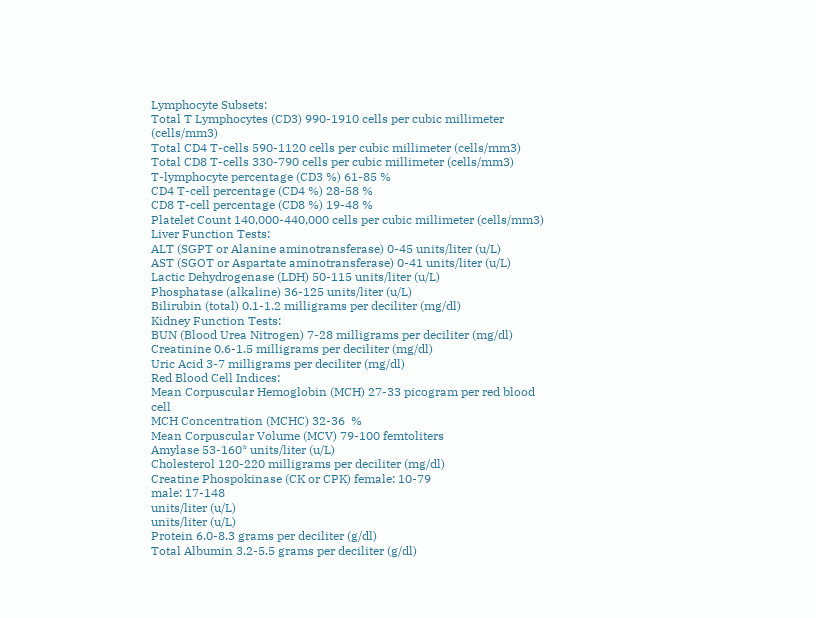Lymphocyte Subsets:
Total T Lymphocytes (CD3) 990-1910 cells per cubic millimeter (cells/mm3)
Total CD4 T-cells 590-1120 cells per cubic millimeter (cells/mm3)
Total CD8 T-cells 330-790 cells per cubic millimeter (cells/mm3)
T-lymphocyte percentage (CD3 %) 61-85 %
CD4 T-cell percentage (CD4 %) 28-58 %
CD8 T-cell percentage (CD8 %) 19-48 %
Platelet Count 140,000-440,000 cells per cubic millimeter (cells/mm3)
Liver Function Tests:
ALT (SGPT or Alanine aminotransferase) 0-45 units/liter (u/L)
AST (SGOT or Aspartate aminotransferase) 0-41 units/liter (u/L)
Lactic Dehydrogenase (LDH) 50-115 units/liter (u/L)
Phosphatase (alkaline) 36-125 units/liter (u/L)
Bilirubin (total) 0.1-1.2 milligrams per deciliter (mg/dl)
Kidney Function Tests:
BUN (Blood Urea Nitrogen) 7-28 milligrams per deciliter (mg/dl)
Creatinine 0.6-1.5 milligrams per deciliter (mg/dl)
Uric Acid 3-7 milligrams per deciliter (mg/dl)
Red Blood Cell Indices:
Mean Corpuscular Hemoglobin (MCH) 27-33 picogram per red blood cell
MCH Concentration (MCHC) 32-36  %
Mean Corpuscular Volume (MCV) 79-100 femtoliters
Amylase 53-160* units/liter (u/L)
Cholesterol 120-220 milligrams per deciliter (mg/dl)
Creatine Phospokinase (CK or CPK) female: 10-79
male: 17-148
units/liter (u/L)
units/liter (u/L)
Protein 6.0-8.3 grams per deciliter (g/dl)
Total Albumin 3.2-5.5 grams per deciliter (g/dl)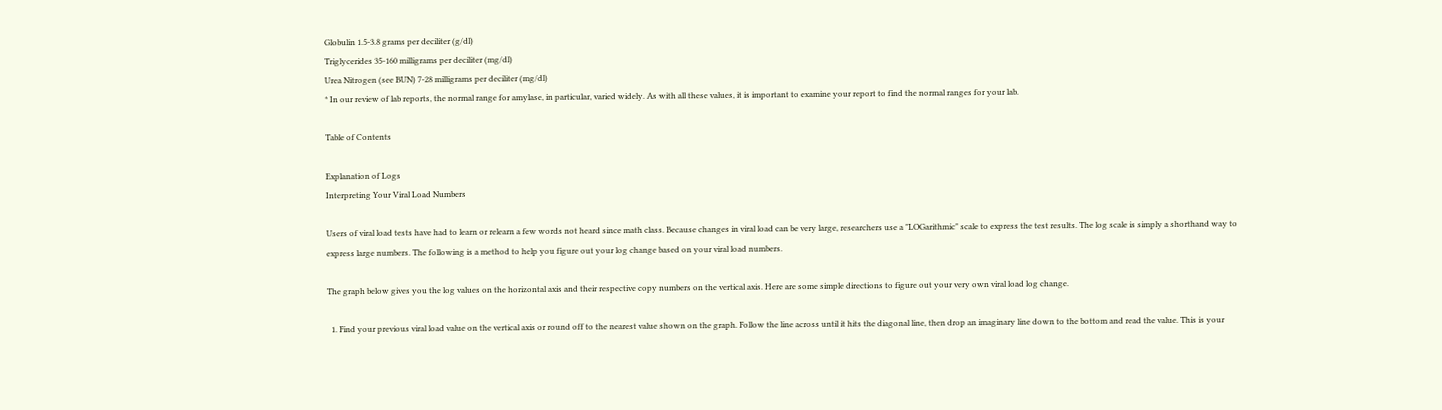Globulin 1.5-3.8 grams per deciliter (g/dl)
Triglycerides 35-160 milligrams per deciliter (mg/dl)
Urea Nitrogen (see BUN) 7-28 milligrams per deciliter (mg/dl)
* In our review of lab reports, the normal range for amylase, in particular, varied widely. As with all these values, it is important to examine your report to find the normal ranges for your lab.

Table of Contents

Explanation of Logs
Interpreting Your Viral Load Numbers

Users of viral load tests have had to learn or relearn a few words not heard since math class. Because changes in viral load can be very large, researchers use a "LOGarithmic" scale to express the test results. The log scale is simply a shorthand way to express large numbers. The following is a method to help you figure out your log change based on your viral load numbers.

The graph below gives you the log values on the horizontal axis and their respective copy numbers on the vertical axis. Here are some simple directions to figure out your very own viral load log change.

  1. Find your previous viral load value on the vertical axis or round off to the nearest value shown on the graph. Follow the line across until it hits the diagonal line, then drop an imaginary line down to the bottom and read the value. This is your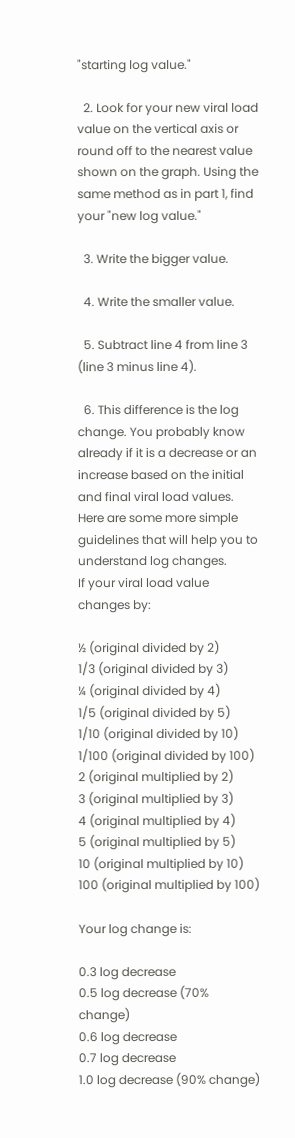"starting log value."

  2. Look for your new viral load value on the vertical axis or round off to the nearest value shown on the graph. Using the same method as in part 1, find your "new log value."

  3. Write the bigger value.

  4. Write the smaller value.

  5. Subtract line 4 from line 3 (line 3 minus line 4).

  6. This difference is the log change. You probably know already if it is a decrease or an increase based on the initial and final viral load values.
Here are some more simple guidelines that will help you to understand log changes.
If your viral load value changes by:

½ (original divided by 2)
1/3 (original divided by 3)
¼ (original divided by 4)
1/5 (original divided by 5)
1/10 (original divided by 10)
1/100 (original divided by 100)
2 (original multiplied by 2)
3 (original multiplied by 3)
4 (original multiplied by 4)
5 (original multiplied by 5)
10 (original multiplied by 10)
100 (original multiplied by 100)

Your log change is:

0.3 log decrease
0.5 log decrease (70% change)
0.6 log decrease
0.7 log decrease
1.0 log decrease (90% change)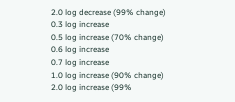2.0 log decrease (99% change)
0.3 log increase
0.5 log increase (70% change)
0.6 log increase
0.7 log increase
1.0 log increase (90% change)
2.0 log increase (99%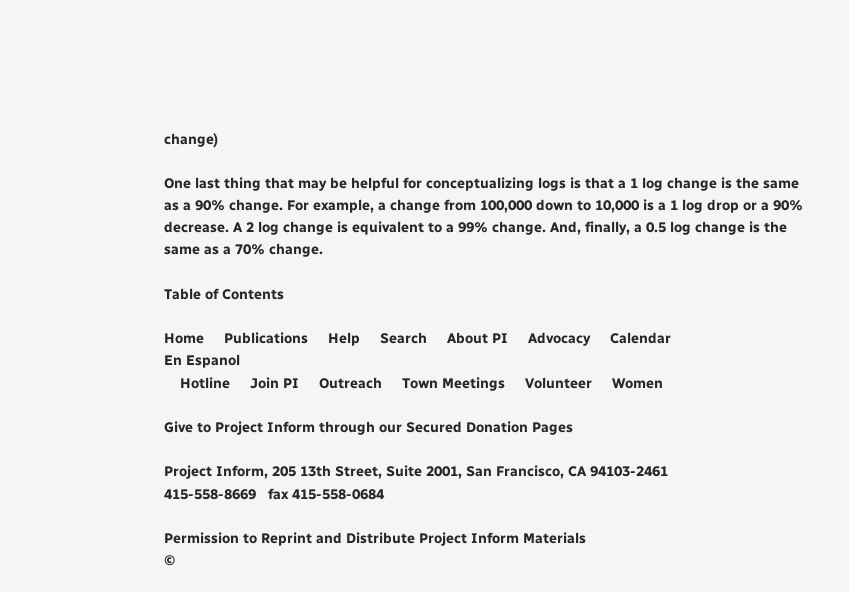change)

One last thing that may be helpful for conceptualizing logs is that a 1 log change is the same as a 90% change. For example, a change from 100,000 down to 10,000 is a 1 log drop or a 90% decrease. A 2 log change is equivalent to a 99% change. And, finally, a 0.5 log change is the same as a 70% change.

Table of Contents

Home     Publications     Help     Search     About PI     Advocacy     Calendar
En Espanol
    Hotline     Join PI     Outreach     Town Meetings     Volunteer     Women

Give to Project Inform through our Secured Donation Pages

Project Inform, 205 13th Street, Suite 2001, San Francisco, CA 94103-2461
415-558-8669   fax 415-558-0684

Permission to Reprint and Distribute Project Inform Materials
©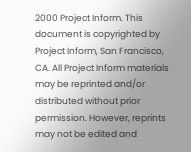2000 Project Inform. This document is copyrighted by Project Inform, San Francisco, CA. All Project Inform materials may be reprinted and/or distributed without prior permission. However, reprints may not be edited and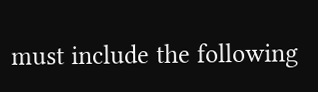must include the following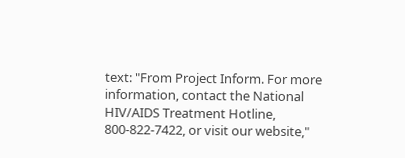text: "From Project Inform. For more information, contact the National HIV/AIDS Treatment Hotline, 800-822-7422, or visit our website,"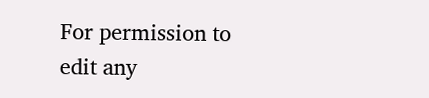For permission to edit any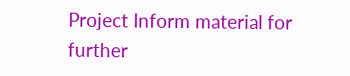Project Inform material for further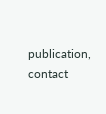publication, contact